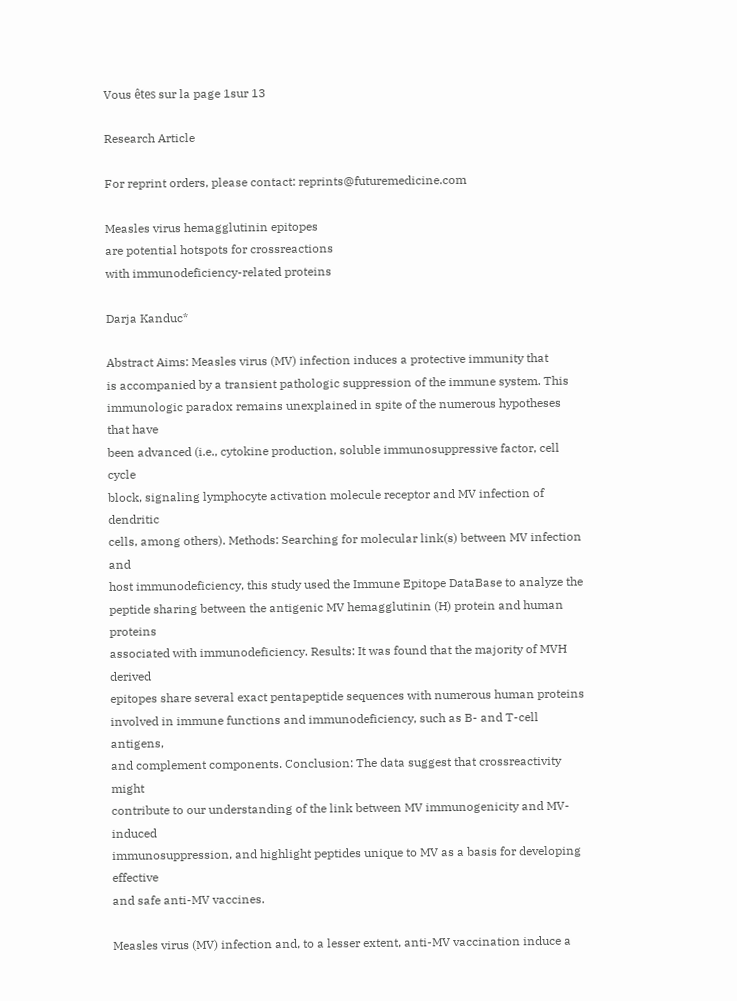Vous êtes sur la page 1sur 13

Research Article

For reprint orders, please contact: reprints@futuremedicine.com

Measles virus hemagglutinin epitopes
are potential hotspots for crossreactions
with immunodeficiency-related proteins

Darja Kanduc*

Abstract Aims: Measles virus (MV) infection induces a protective immunity that
is accompanied by a transient pathologic suppression of the immune system. This
immunologic paradox remains unexplained in spite of the numerous hypotheses that have
been advanced (i.e., cytokine production, soluble immunosuppressive factor, cell cycle
block, signaling lymphocyte activation molecule receptor and MV infection of dendritic
cells, among others). Methods: Searching for molecular link(s) between MV infection and
host immunodeficiency, this study used the Immune Epitope DataBase to analyze the
peptide sharing between the antigenic MV hemagglutinin (H) protein and human proteins
associated with immunodeficiency. Results: It was found that the majority of MVH derived
epitopes share several exact pentapeptide sequences with numerous human proteins
involved in immune functions and immunodeficiency, such as B- and T-cell antigens,
and complement components. Conclusion: The data suggest that crossreactivity might
contribute to our understanding of the link between MV immunogenicity and MV-induced
immunosuppression, and highlight peptides unique to MV as a basis for developing effective
and safe anti-MV vaccines.

Measles virus (MV) infection and, to a lesser extent, anti-MV vaccination induce a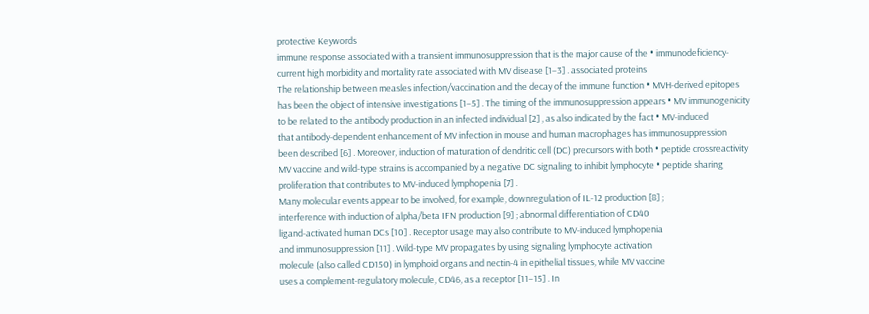protective Keywords
immune response associated with a transient immunosuppression that is the major cause of the • immunodeficiency-
current high morbidity and mortality rate associated with MV disease [1–3] . associated proteins
The relationship between measles infection/vaccination and the decay of the immune function • MVH-derived epitopes
has been the object of intensive investigations [1–5] . The timing of the immunosuppression appears • MV immunogenicity
to be related to the antibody production in an infected individual [2] , as also indicated by the fact • MV-induced
that antibody-dependent enhancement of MV infection in mouse and human macrophages has immunosuppression
been described [6] . Moreover, induction of maturation of dendritic cell (DC) precursors with both • peptide crossreactivity
MV vaccine and wild-type strains is accompanied by a negative DC signaling to inhibit lymphocyte • peptide sharing
proliferation that contributes to MV-induced lymphopenia [7] .
Many molecular events appear to be involved, for example, downregulation of IL-12 production [8] ;
interference with induction of alpha/beta IFN production [9] ; abnormal differentiation of CD40
ligand-activated human DCs [10] . Receptor usage may also contribute to MV-induced lymphopenia
and immunosuppression [11] . Wild-type MV propagates by using signaling lymphocyte activation
molecule (also called CD150) in lymphoid organs and nectin-4 in epithelial tissues, while MV vaccine
uses a complement-regulatory molecule, CD46, as a receptor [11–15] . In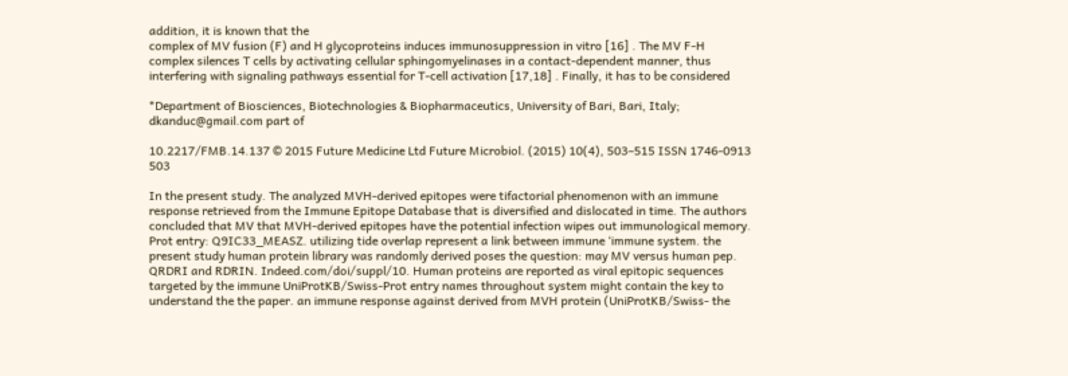addition, it is known that the
complex of MV fusion (F) and H glycoproteins induces immunosuppression in vitro [16] . The MV F-H
complex silences T cells by activating cellular sphingomyelinases in a contact-dependent manner, thus
interfering with signaling pathways essential for T-cell activation [17,18] . Finally, it has to be considered

*Department of Biosciences, Biotechnologies & Biopharmaceutics, University of Bari, Bari, Italy; dkanduc@gmail.com part of

10.2217/FMB.14.137 © 2015 Future Medicine Ltd Future Microbiol. (2015) 10(4), 503–515 ISSN 1746-0913 503

In the present study. The analyzed MVH-derived epitopes were tifactorial phenomenon with an immune response retrieved from the Immune Epitope Database that is diversified and dislocated in time. The authors concluded that MV that MVH-derived epitopes have the potential infection wipes out immunological memory. Prot entry: Q9IC33_MEASZ. utilizing tide overlap represent a link between immune ‘immune system. the present study human protein library was randomly derived poses the question: may MV versus human pep. QRDRI and RDRIN. Indeed.com/doi/suppl/10. Human proteins are reported as viral epitopic sequences targeted by the immune UniProtKB/Swiss-Prot entry names throughout system might contain the key to understand the the paper. an immune response against derived from MVH protein (UniProtKB/Swiss- the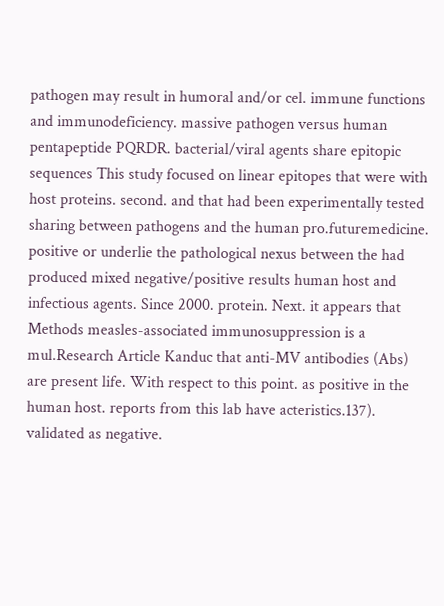pathogen may result in humoral and/or cel. immune functions and immunodeficiency. massive pathogen versus human pentapeptide PQRDR. bacterial/viral agents share epitopic sequences This study focused on linear epitopes that were with host proteins. second. and that had been experimentally tested sharing between pathogens and the human pro.futuremedicine. positive or underlie the pathological nexus between the had produced mixed negative/positive results human host and infectious agents. Since 2000. protein. Next. it appears that Methods measles-associated immunosuppression is a mul.Research Article Kanduc that anti-MV antibodies (Abs) are present life. With respect to this point. as positive in the human host. reports from this lab have acteristics.137). validated as negative.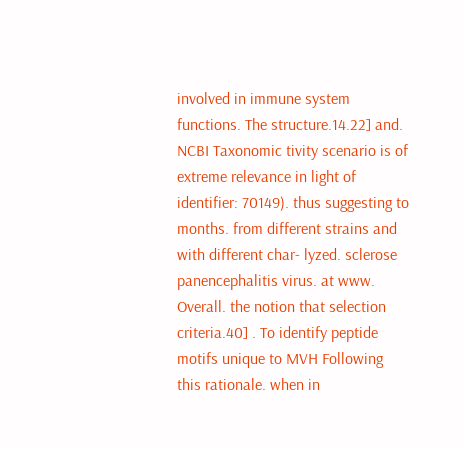involved in immune system functions. The structure.14.22] and. NCBI Taxonomic tivity scenario is of extreme relevance in light of identifier: 70149). thus suggesting to months. from different strains and with different char- lyzed. sclerose panencephalitis virus. at www. Overall. the notion that selection criteria.40] . To identify peptide motifs unique to MVH Following this rationale. when in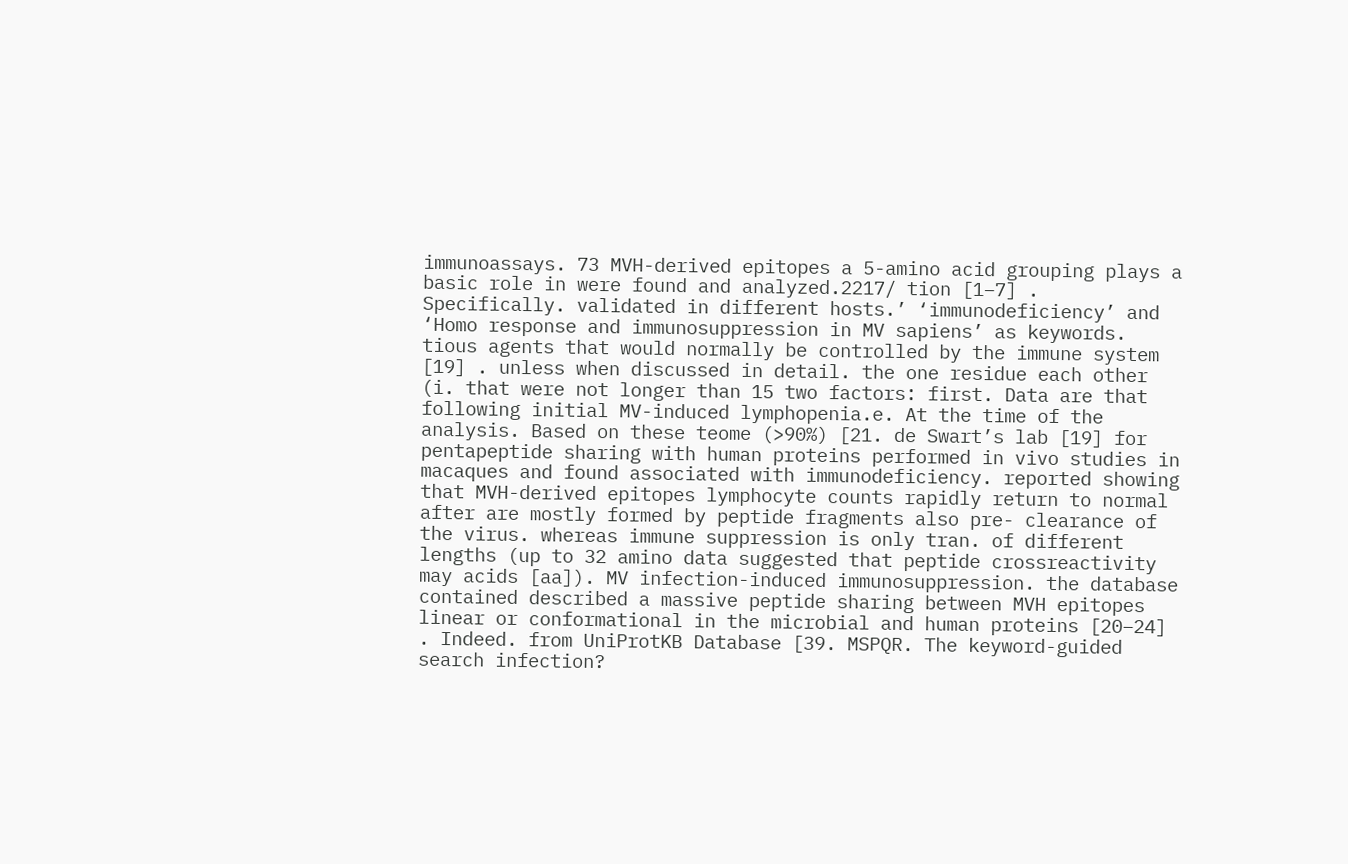immunoassays. 73 MVH-derived epitopes a 5-amino acid grouping plays a basic role in were found and analyzed.2217/ tion [1–7] . Specifically. validated in different hosts.’ ‘immunodeficiency’ and ‘Homo response and immunosuppression in MV sapiens’ as keywords. tious agents that would normally be controlled by the immune system [19] . unless when discussed in detail. the one residue each other (i. that were not longer than 15 two factors: first. Data are that following initial MV-induced lymphopenia.e. At the time of the analysis. Based on these teome (>90%) [21. de Swart’s lab [19] for pentapeptide sharing with human proteins performed in vivo studies in macaques and found associated with immunodeficiency. reported showing that MVH-derived epitopes lymphocyte counts rapidly return to normal after are mostly formed by peptide fragments also pre- clearance of the virus. whereas immune suppression is only tran. of different lengths (up to 32 amino data suggested that peptide crossreactivity may acids [aa]). MV infection-induced immunosuppression. the database contained described a massive peptide sharing between MVH epitopes linear or conformational in the microbial and human proteins [20–24] . Indeed. from UniProtKB Database [39. MSPQR. The keyword-guided search infection?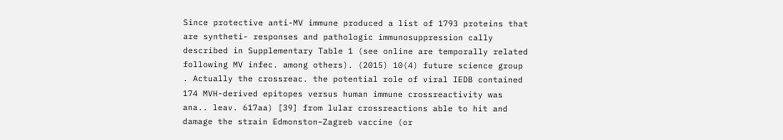Since protective anti-MV immune produced a list of 1793 proteins that are syntheti- responses and pathologic immunosuppression cally described in Supplementary Table 1 (see online are temporally related following MV infec. among others). (2015) 10(4) future science group . Actually the crossreac. the potential role of viral IEDB contained 174 MVH-derived epitopes versus human immune crossreactivity was ana.. leav. 617aa) [39] from lular crossreactions able to hit and damage the strain Edmonston–Zagreb vaccine (or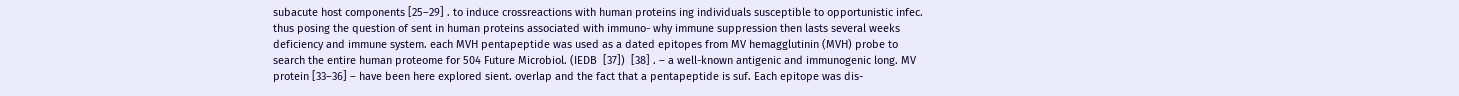subacute host components [25–29] . to induce crossreactions with human proteins ing individuals susceptible to opportunistic infec. thus posing the question of sent in human proteins associated with immuno- why immune suppression then lasts several weeks deficiency and immune system. each MVH pentapeptide was used as a dated epitopes from MV hemagglutinin (MVH) probe to search the entire human proteome for 504 Future Microbiol. (IEDB  [37])  [38] . – a well-known antigenic and immunogenic long. MV protein [33–36] – have been here explored sient. overlap and the fact that a pentapeptide is suf. Each epitope was dis-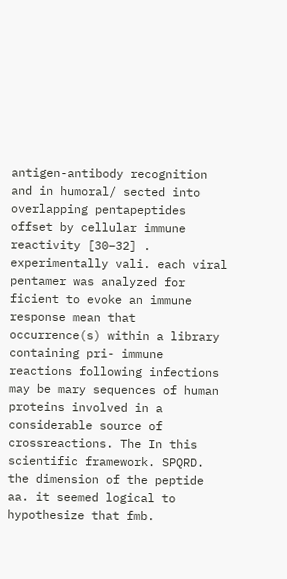antigen-antibody recognition and in humoral/ sected into overlapping pentapeptides offset by cellular immune reactivity [30–32] . experimentally vali. each viral pentamer was analyzed for ficient to evoke an immune response mean that occurrence(s) within a library containing pri- immune reactions following infections may be mary sequences of human proteins involved in a considerable source of crossreactions. The In this scientific framework. SPQRD. the dimension of the peptide aa. it seemed logical to hypothesize that fmb.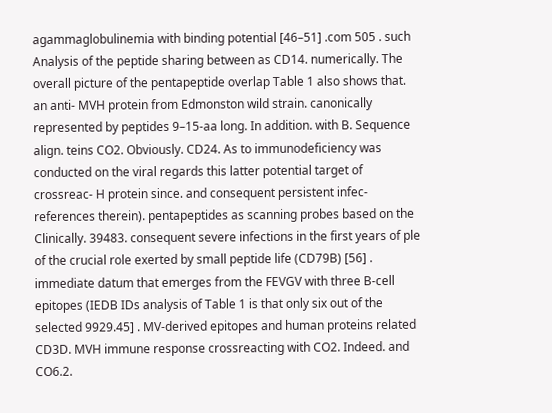agammaglobulinemia with binding potential [46–51] .com 505 . such Analysis of the peptide sharing between as CD14. numerically. The overall picture of the pentapeptide overlap Table 1 also shows that. an anti- MVH protein from Edmonston wild strain. canonically represented by peptides 9–15-aa long. In addition. with B. Sequence align. teins CO2. Obviously. CD24. As to immunodeficiency was conducted on the viral regards this latter potential target of crossreac- H protein since. and consequent persistent infec- references therein). pentapeptides as scanning probes based on the Clinically. 39483. consequent severe infections in the first years of ple of the crucial role exerted by small peptide life (CD79B) [56] . immediate datum that emerges from the FEVGV with three B-cell epitopes (IEDB IDs analysis of Table 1 is that only six out of the selected 9929.45] . MV-derived epitopes and human proteins related CD3D. MVH immune response crossreacting with CO2. Indeed. and CO6.2.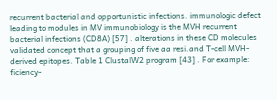recurrent bacterial and opportunistic infections. immunologic defect leading to modules in MV immunobiology is the MVH recurrent bacterial infections (CD8A) [57] . alterations in these CD molecules validated concept that a grouping of five aa resi.and T-cell MVH-derived epitopes. Table 1 ClustalW2 program [43] . For example: ficiency-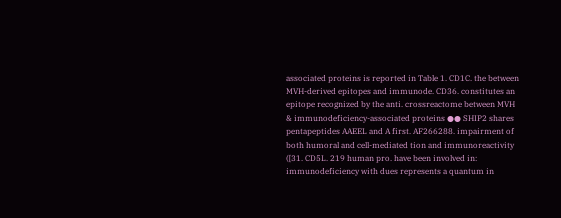associated proteins is reported in Table 1. CD1C. the between MVH-derived epitopes and immunode. CD36. constitutes an epitope recognized by the anti. crossreactome between MVH & immunodeficiency-associated proteins ●● SHIP2 shares pentapeptides AAEEL and A first. AF266288. impairment of both humoral and cell-mediated tion and immunoreactivity ([31. CD5L. 219 human pro. have been involved in: immunodeficiency with dues represents a quantum in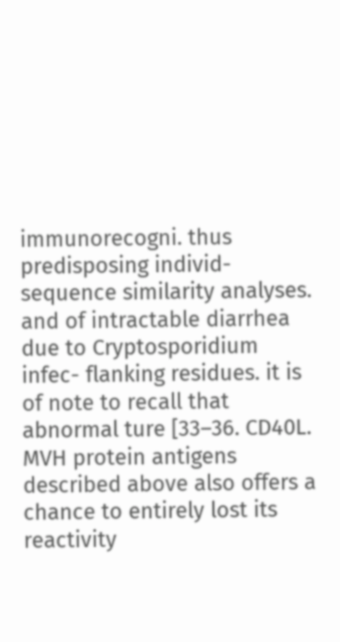immunorecogni. thus predisposing individ- sequence similarity analyses. and of intractable diarrhea due to Cryptosporidium infec- flanking residues. it is of note to recall that abnormal ture [33–36. CD40L. MVH protein antigens described above also offers a chance to entirely lost its reactivity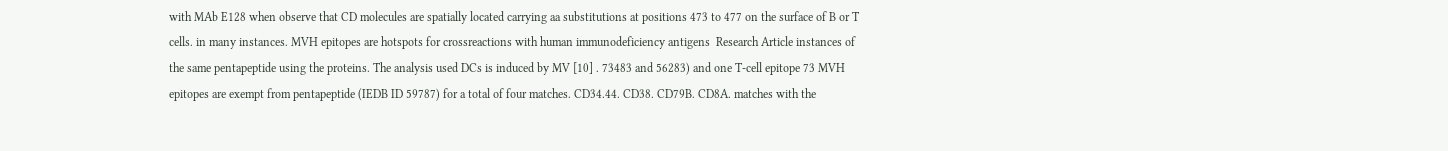with MAb E128 when observe that CD molecules are spatially located carrying aa substitutions at positions 473 to 477 on the surface of B or T cells. in many instances. MVH epitopes are hotspots for crossreactions with human immunodeficiency antigens  Research Article instances of the same pentapeptide using the proteins. The analysis used DCs is induced by MV [10] . 73483 and 56283) and one T-cell epitope 73 MVH epitopes are exempt from pentapeptide (IEDB ID 59787) for a total of four matches. CD34.44. CD38. CD79B. CD8A. matches with the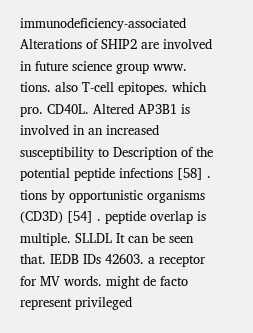immunodeficiency-associated Alterations of SHIP2 are involved in future science group www. tions. also T-cell epitopes. which pro. CD40L. Altered AP3B1 is involved in an increased susceptibility to Description of the potential peptide infections [58] . tions by opportunistic organisms (CD3D) [54] . peptide overlap is multiple. SLLDL It can be seen that. IEDB IDs 42603. a receptor for MV words. might de facto represent privileged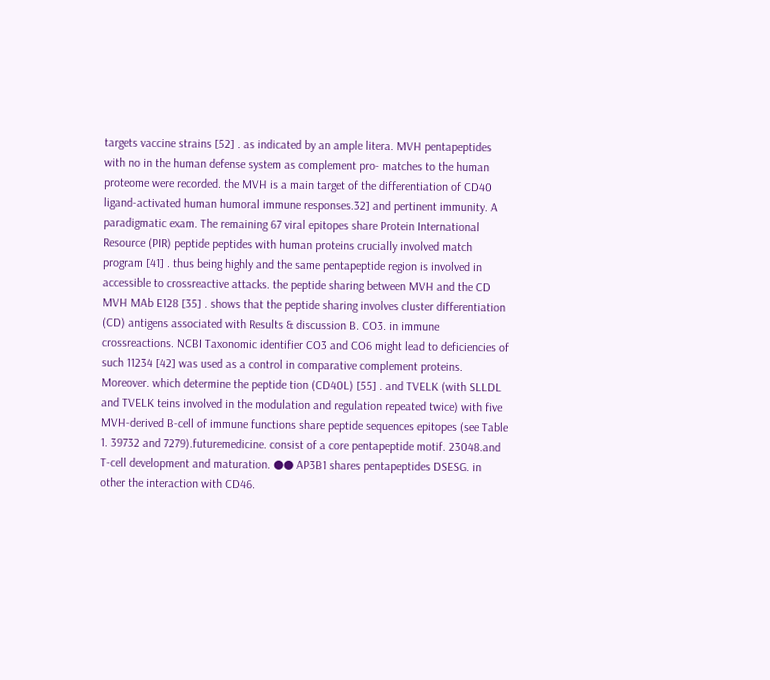targets vaccine strains [52] . as indicated by an ample litera. MVH pentapeptides with no in the human defense system as complement pro- matches to the human proteome were recorded. the MVH is a main target of the differentiation of CD40 ligand-activated human humoral immune responses.32] and pertinent immunity. A paradigmatic exam. The remaining 67 viral epitopes share Protein International Resource (PIR) peptide peptides with human proteins crucially involved match program [41] . thus being highly and the same pentapeptide region is involved in accessible to crossreactive attacks. the peptide sharing between MVH and the CD MVH MAb E128 [35] . shows that the peptide sharing involves cluster differentiation (CD) antigens associated with Results & discussion B. CO3. in immune crossreactions. NCBI Taxonomic identifier CO3 and CO6 might lead to deficiencies of such 11234 [42] was used as a control in comparative complement proteins. Moreover. which determine the peptide tion (CD40L) [55] . and TVELK (with SLLDL and TVELK teins involved in the modulation and regulation repeated twice) with five MVH-derived B-cell of immune functions share peptide sequences epitopes (see Table 1. 39732 and 7279).futuremedicine. consist of a core pentapeptide motif. 23048.and T-cell development and maturation. ●● AP3B1 shares pentapeptides DSESG. in other the interaction with CD46.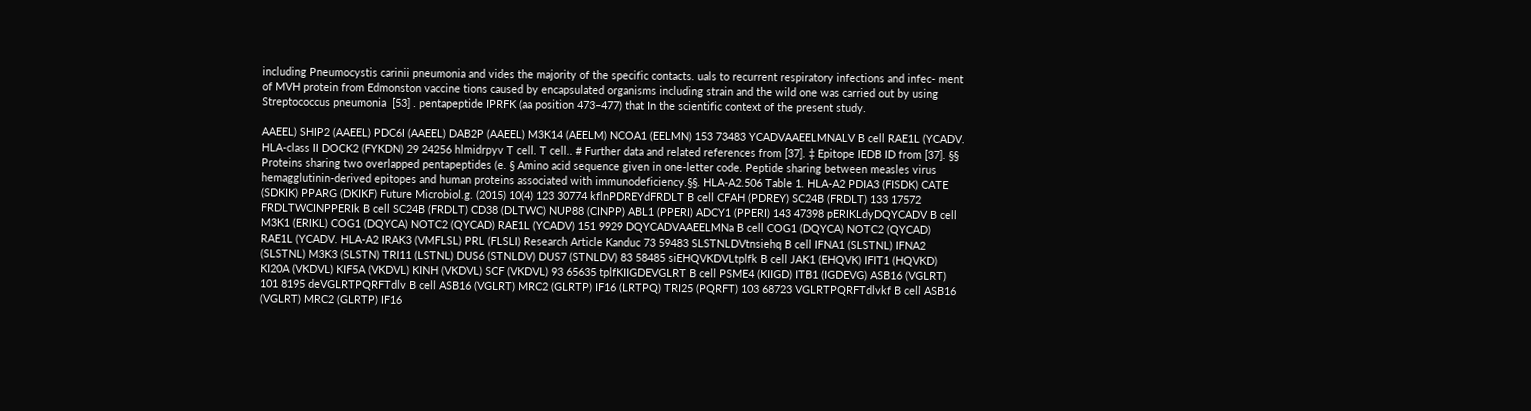including Pneumocystis carinii pneumonia and vides the majority of the specific contacts. uals to recurrent respiratory infections and infec- ment of MVH protein from Edmonston vaccine tions caused by encapsulated organisms including strain and the wild one was carried out by using Streptococcus pneumonia  [53] . pentapeptide IPRFK (aa position 473–477) that In the scientific context of the present study.

AAEEL) SHIP2 (AAEEL) PDC6I (AAEEL) DAB2P (AAEEL) M3K14 (AEELM) NCOA1 (EELMN) 153 73483 YCADVAAEELMNALV B cell RAE1L (YCADV. HLA-class II DOCK2 (FYKDN) 29 24256 hlmidrpyv T cell. T cell.. # Further data and related references from [37]. ‡ Epitope IEDB ID from [37]. §§ Proteins sharing two overlapped pentapeptides (e. § Amino acid sequence given in one-letter code. Peptide sharing between measles virus hemagglutinin-derived epitopes and human proteins associated with immunodeficiency.§§. HLA-A2.506 Table 1. HLA-A2 PDIA3 (FISDK) CATE (SDKIK) PPARG (DKIKF) Future Microbiol.g. (2015) 10(4) 123 30774 kflnPDREYdFRDLT B cell CFAH (PDREY) SC24B (FRDLT) 133 17572 FRDLTWCINPPERIk B cell SC24B (FRDLT) CD38 (DLTWC) NUP88 (CINPP) ABL1 (PPERI) ADCY1 (PPERI) 143 47398 pERIKLdyDQYCADV B cell M3K1 (ERIKL) COG1 (DQYCA) NOTC2 (QYCAD) RAE1L (YCADV) 151 9929 DQYCADVAAEELMNa B cell COG1 (DQYCA) NOTC2 (QYCAD) RAE1L (YCADV. HLA-A2 IRAK3 (VMFLSL) PRL (FLSLI) Research Article Kanduc 73 59483 SLSTNLDVtnsiehq B cell IFNA1 (SLSTNL) IFNA2 (SLSTNL) M3K3 (SLSTN) TRI11 (LSTNL) DUS6 (STNLDV) DUS7 (STNLDV) 83 58485 siEHQVKDVLtplfk B cell JAK1 (EHQVK) IFIT1 (HQVKD) KI20A (VKDVL) KIF5A (VKDVL) KINH (VKDVL) SCF (VKDVL) 93 65635 tplfKIIGDEVGLRT B cell PSME4 (KIIGD) ITB1 (IGDEVG) ASB16 (VGLRT) 101 8195 deVGLRTPQRFTdlv B cell ASB16 (VGLRT) MRC2 (GLRTP) IF16 (LRTPQ) TRI25 (PQRFT) 103 68723 VGLRTPQRFTdlvkf B cell ASB16 (VGLRT) MRC2 (GLRTP) IF16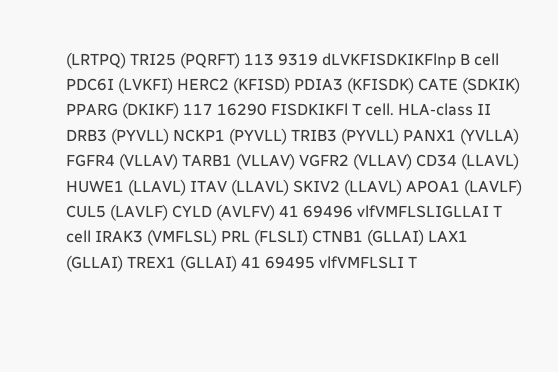(LRTPQ) TRI25 (PQRFT) 113 9319 dLVKFISDKIKFlnp B cell PDC6I (LVKFI) HERC2 (KFISD) PDIA3 (KFISDK) CATE (SDKIK) PPARG (DKIKF) 117 16290 FISDKIKFl T cell. HLA-class II DRB3 (PYVLL) NCKP1 (PYVLL) TRIB3 (PYVLL) PANX1 (YVLLA) FGFR4 (VLLAV) TARB1 (VLLAV) VGFR2 (VLLAV) CD34 (LLAVL) HUWE1 (LLAVL) ITAV (LLAVL) SKIV2 (LLAVL) APOA1 (LAVLF) CUL5 (LAVLF) CYLD (AVLFV) 41 69496 vlfVMFLSLIGLLAI T cell IRAK3 (VMFLSL) PRL (FLSLI) CTNB1 (GLLAI) LAX1 (GLLAI) TREX1 (GLLAI) 41 69495 vlfVMFLSLI T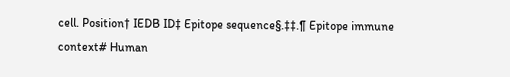cell. Position† IEDB ID‡ Epitope sequence§.‡‡.¶ Epitope immune context# Human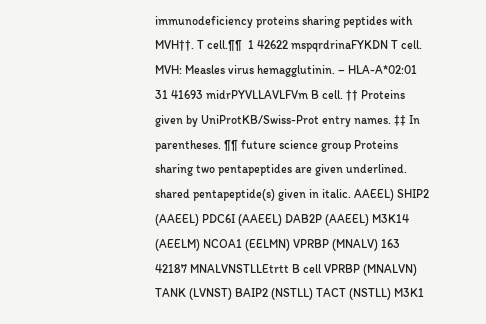immunodeficiency proteins sharing peptides with MVH††. T cell.¶¶  1 42622 mspqrdrinaFYKDN T cell. MVH: Measles virus hemagglutinin. – HLA-A*02:01 31 41693 midrPYVLLAVLFVm B cell. †† Proteins given by UniProtKB/Swiss-Prot entry names. ‡‡ In parentheses. ¶¶ future science group Proteins sharing two pentapeptides are given underlined. shared pentapeptide(s) given in italic. AAEEL) SHIP2 (AAEEL) PDC6I (AAEEL) DAB2P (AAEEL) M3K14 (AEELM) NCOA1 (EELMN) VPRBP (MNALV) 163 42187 MNALVNSTLLEtrtt B cell VPRBP (MNALVN) TANK (LVNST) BAIP2 (NSTLL) TACT (NSTLL) M3K1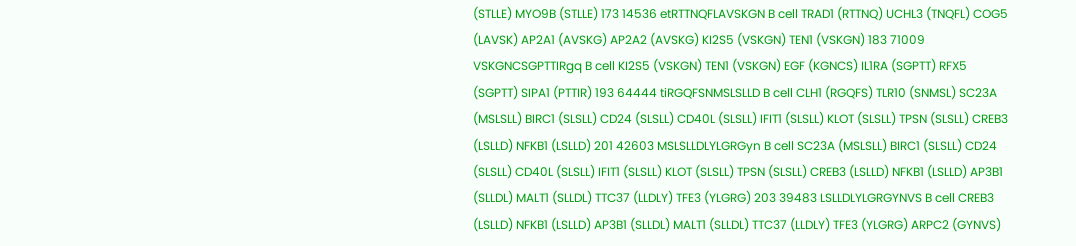(STLLE) MYO9B (STLLE) 173 14536 etRTTNQFLAVSKGN B cell TRAD1 (RTTNQ) UCHL3 (TNQFL) COG5 (LAVSK) AP2A1 (AVSKG) AP2A2 (AVSKG) KI2S5 (VSKGN) TEN1 (VSKGN) 183 71009 VSKGNCSGPTTIRgq B cell KI2S5 (VSKGN) TEN1 (VSKGN) EGF (KGNCS) IL1RA (SGPTT) RFX5 (SGPTT) SIPA1 (PTTIR) 193 64444 tiRGQFSNMSLSLLD B cell CLH1 (RGQFS) TLR10 (SNMSL) SC23A (MSLSLL) BIRC1 (SLSLL) CD24 (SLSLL) CD40L (SLSLL) IFIT1 (SLSLL) KLOT (SLSLL) TPSN (SLSLL) CREB3 (LSLLD) NFKB1 (LSLLD) 201 42603 MSLSLLDLYLGRGyn B cell SC23A (MSLSLL) BIRC1 (SLSLL) CD24 (SLSLL) CD40L (SLSLL) IFIT1 (SLSLL) KLOT (SLSLL) TPSN (SLSLL) CREB3 (LSLLD) NFKB1 (LSLLD) AP3B1 (SLLDL) MALT1 (SLLDL) TTC37 (LLDLY) TFE3 (YLGRG) 203 39483 LSLLDLYLGRGYNVS B cell CREB3 (LSLLD) NFKB1 (LSLLD) AP3B1 (SLLDL) MALT1 (SLLDL) TTC37 (LLDLY) TFE3 (YLGRG) ARPC2 (GYNVS)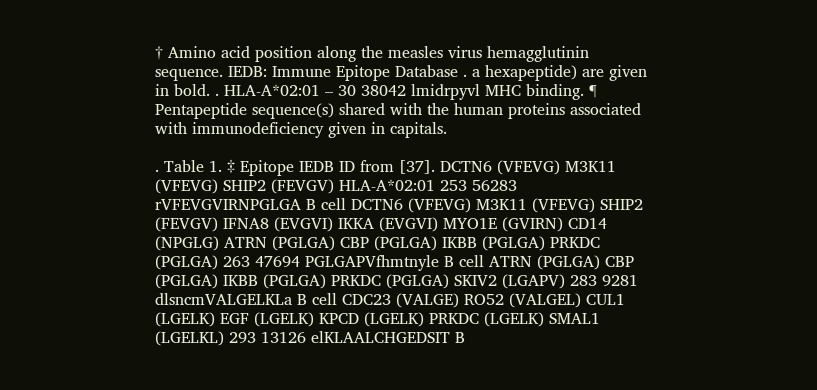† Amino acid position along the measles virus hemagglutinin sequence. IEDB: Immune Epitope Database . a hexapeptide) are given in bold. . HLA-A*02:01 – 30 38042 lmidrpyvl MHC binding. ¶ Pentapeptide sequence(s) shared with the human proteins associated with immunodeficiency given in capitals.

. Table 1. ‡ Epitope IEDB ID from [37]. DCTN6 (VFEVG) M3K11 (VFEVG) SHIP2 (FEVGV) HLA-A*02:01 253 56283 rVFEVGVIRNPGLGA B cell DCTN6 (VFEVG) M3K11 (VFEVG) SHIP2 (FEVGV) IFNA8 (EVGVI) IKKA (EVGVI) MYO1E (GVIRN) CD14 (NPGLG) ATRN (PGLGA) CBP (PGLGA) IKBB (PGLGA) PRKDC (PGLGA) 263 47694 PGLGAPVfhmtnyle B cell ATRN (PGLGA) CBP (PGLGA) IKBB (PGLGA) PRKDC (PGLGA) SKIV2 (LGAPV) 283 9281 dlsncmVALGELKLa B cell CDC23 (VALGE) RO52 (VALGEL) CUL1 (LGELK) EGF (LGELK) KPCD (LGELK) PRKDC (LGELK) SMAL1 (LGELKL) 293 13126 elKLAALCHGEDSIT B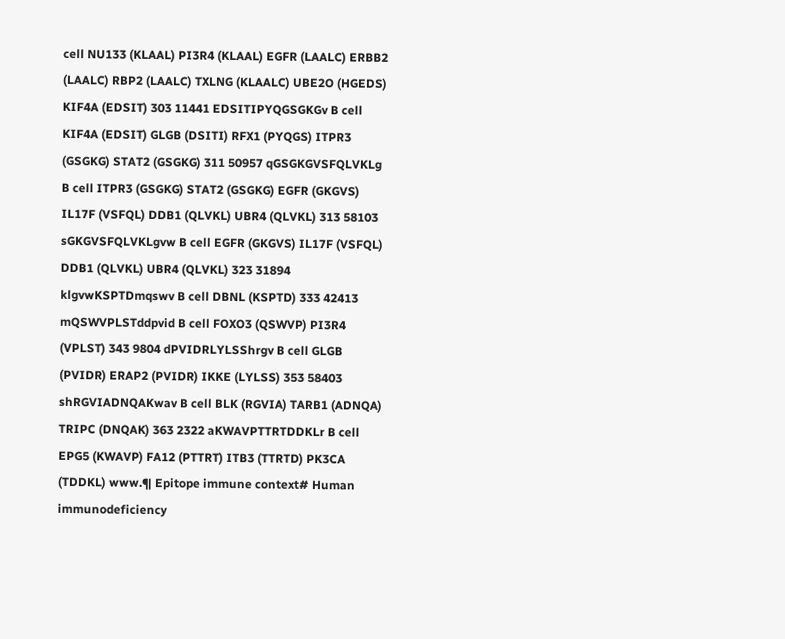cell NU133 (KLAAL) PI3R4 (KLAAL) EGFR (LAALC) ERBB2 (LAALC) RBP2 (LAALC) TXLNG (KLAALC) UBE2O (HGEDS) KIF4A (EDSIT) 303 11441 EDSITIPYQGSGKGv B cell KIF4A (EDSIT) GLGB (DSITI) RFX1 (PYQGS) ITPR3 (GSGKG) STAT2 (GSGKG) 311 50957 qGSGKGVSFQLVKLg B cell ITPR3 (GSGKG) STAT2 (GSGKG) EGFR (GKGVS) IL17F (VSFQL) DDB1 (QLVKL) UBR4 (QLVKL) 313 58103 sGKGVSFQLVKLgvw B cell EGFR (GKGVS) IL17F (VSFQL) DDB1 (QLVKL) UBR4 (QLVKL) 323 31894 klgvwKSPTDmqswv B cell DBNL (KSPTD) 333 42413 mQSWVPLSTddpvid B cell FOXO3 (QSWVP) PI3R4 (VPLST) 343 9804 dPVIDRLYLSShrgv B cell GLGB (PVIDR) ERAP2 (PVIDR) IKKE (LYLSS) 353 58403 shRGVIADNQAKwav B cell BLK (RGVIA) TARB1 (ADNQA) TRIPC (DNQAK) 363 2322 aKWAVPTTRTDDKLr B cell EPG5 (KWAVP) FA12 (PTTRT) ITB3 (TTRTD) PK3CA (TDDKL) www.¶ Epitope immune context# Human immunodeficiency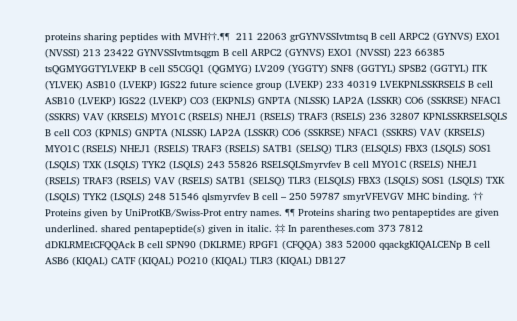proteins sharing peptides with MVH††.¶¶  211 22063 grGYNVSSIvtmtsq B cell ARPC2 (GYNVS) EXO1 (NVSSI) 213 23422 GYNVSSIvtmtsqgm B cell ARPC2 (GYNVS) EXO1 (NVSSI) 223 66385 tsQGMYGGTYLVEKP B cell S5CGQ1 (QGMYG) LV209 (YGGTY) SNF8 (GGTYL) SPSB2 (GGTYL) ITK (YLVEK) ASB10 (LVEKP) IGS22 future science group (LVEKP) 233 40319 LVEKPNLSSKRSELS B cell ASB10 (LVEKP) IGS22 (LVEKP) CO3 (EKPNLS) GNPTA (NLSSK) LAP2A (LSSKR) CO6 (SSKRSE) NFAC1 (SSKRS) VAV (KRSELS) MYO1C (RSELS) NHEJ1 (RSELS) TRAF3 (RSELS) 236 32807 KPNLSSKRSELSQLS B cell CO3 (KPNLS) GNPTA (NLSSK) LAP2A (LSSKR) CO6 (SSKRSE) NFAC1 (SSKRS) VAV (KRSELS) MYO1C (RSELS) NHEJ1 (RSELS) TRAF3 (RSELS) SATB1 (SELSQ) TLR3 (ELSQLS) FBX3 (LSQLS) SOS1 (LSQLS) TXK (LSQLS) TYK2 (LSQLS) 243 55826 RSELSQLSmyrvfev B cell MYO1C (RSELS) NHEJ1 (RSELS) TRAF3 (RSELS) VAV (RSELS) SATB1 (SELSQ) TLR3 (ELSQLS) FBX3 (LSQLS) SOS1 (LSQLS) TXK (LSQLS) TYK2 (LSQLS) 248 51546 qlsmyrvfev B cell – 250 59787 smyrVFEVGV MHC binding. †† Proteins given by UniProtKB/Swiss-Prot entry names. ¶¶ Proteins sharing two pentapeptides are given underlined. shared pentapeptide(s) given in italic. ‡‡ In parentheses.com 373 7812 dDKLRMEtCFQQAck B cell SPN90 (DKLRME) RPGF1 (CFQQA) 383 52000 qqackgKIQALCENp B cell ASB6 (KIQAL) CATF (KIQAL) PO210 (KIQAL) TLR3 (KIQAL) DB127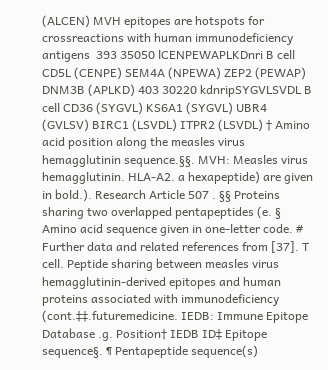(ALCEN) MVH epitopes are hotspots for crossreactions with human immunodeficiency antigens  393 35050 lCENPEWAPLKDnri B cell CD5L (CENPE) SEM4A (NPEWA) ZEP2 (PEWAP) DNM3B (APLKD) 403 30220 kdnripSYGVLSVDL B cell CD36 (SYGVL) KS6A1 (SYGVL) UBR4 (GVLSV) BIRC1 (LSVDL) ITPR2 (LSVDL) † Amino acid position along the measles virus hemagglutinin sequence.§§. MVH: Measles virus hemagglutinin. HLA-A2. a hexapeptide) are given in bold.). Research Article 507 . §§ Proteins sharing two overlapped pentapeptides (e. § Amino acid sequence given in one-letter code. # Further data and related references from [37]. T cell. Peptide sharing between measles virus hemagglutinin-derived epitopes and human proteins associated with immunodeficiency (cont.‡‡.futuremedicine. IEDB: Immune Epitope Database .g. Position† IEDB ID‡ Epitope sequence§. ¶ Pentapeptide sequence(s)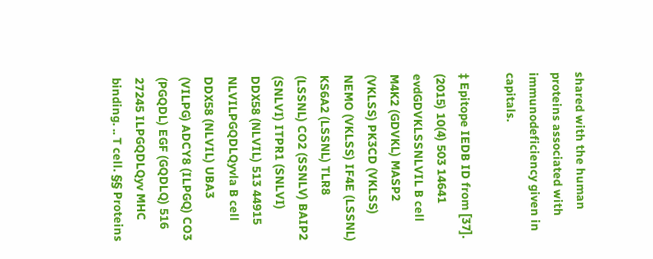shared with the human proteins associated with immunodeficiency given in capitals.

‡ Epitope IEDB ID from [37]. (2015) 10(4) 503 14641 evdGDVKLSSNLVIL B cell M4K2 (GDVKL) MASP2 (VKLSS) PK3CD (VKLSS) NEMO (VKLSS) IF4E (LSSNL) KS6A2 (LSSNL) TLR8 (LSSNL) CO2 (SSNLV) BAIP2 (SNLVI) ITPR1 (SNLVI) DDX58 (NLVIL) 513 44915 NLVILPGQDLQyvla B cell DDX58 (NLVIL) UBA3 (VILPG) ADCY8 (ILPGQ) CO3 (PGQDL) EGF (GQDLQ) 516 27245 ILPGQDLQyv MHC binding. .. T cell. §§ Proteins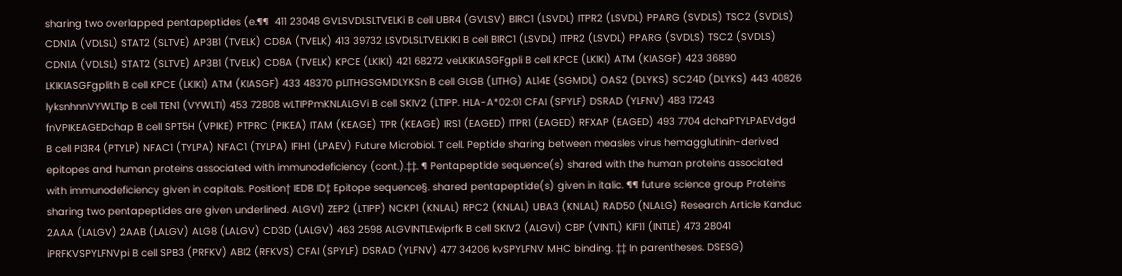sharing two overlapped pentapeptides (e.¶¶  411 23048 GVLSVDLSLTVELKi B cell UBR4 (GVLSV) BIRC1 (LSVDL) ITPR2 (LSVDL) PPARG (SVDLS) TSC2 (SVDLS) CDN1A (VDLSL) STAT2 (SLTVE) AP3B1 (TVELK) CD8A (TVELK) 413 39732 LSVDLSLTVELKIKI B cell BIRC1 (LSVDL) ITPR2 (LSVDL) PPARG (SVDLS) TSC2 (SVDLS) CDN1A (VDLSL) STAT2 (SLTVE) AP3B1 (TVELK) CD8A (TVELK) KPCE (LKIKI) 421 68272 veLKIKIASGFgpli B cell KPCE (LKIKI) ATM (KIASGF) 423 36890 LKIKIASGFgplith B cell KPCE (LKIKI) ATM (KIASGF) 433 48370 pLITHGSGMDLYKSn B cell GLGB (LITHG) AL14E (SGMDL) OAS2 (DLYKS) SC24D (DLYKS) 443 40826 lyksnhnnVYWLTIp B cell TEN1 (VYWLTI) 453 72808 wLTIPPmKNLALGVi B cell SKIV2 (LTIPP. HLA-A*02:01 CFAI (SPYLF) DSRAD (YLFNV) 483 17243 fnVPIKEAGEDchap B cell SPT5H (VPIKE) PTPRC (PIKEA) ITAM (KEAGE) TPR (KEAGE) IRS1 (EAGED) ITPR1 (EAGED) RFXAP (EAGED) 493 7704 dchaPTYLPAEVdgd B cell PI3R4 (PTYLP) NFAC1 (TYLPA) NFAC1 (TYLPA) IFIH1 (LPAEV) Future Microbiol. T cell. Peptide sharing between measles virus hemagglutinin-derived epitopes and human proteins associated with immunodeficiency (cont.).‡‡. ¶ Pentapeptide sequence(s) shared with the human proteins associated with immunodeficiency given in capitals. Position† IEDB ID‡ Epitope sequence§. shared pentapeptide(s) given in italic. ¶¶ future science group Proteins sharing two pentapeptides are given underlined. ALGVI) ZEP2 (LTIPP) NCKP1 (KNLAL) RPC2 (KNLAL) UBA3 (KNLAL) RAD50 (NLALG) Research Article Kanduc 2AAA (LALGV) 2AAB (LALGV) ALG8 (LALGV) CD3D (LALGV) 463 2598 ALGVINTLEwiprfk B cell SKIV2 (ALGVI) CBP (VINTL) KIF11 (INTLE) 473 28041 iPRFKVSPYLFNVpi B cell SPB3 (PRFKV) ABI2 (RFKVS) CFAI (SPYLF) DSRAD (YLFNV) 477 34206 kvSPYLFNV MHC binding. ‡‡ In parentheses. DSESG)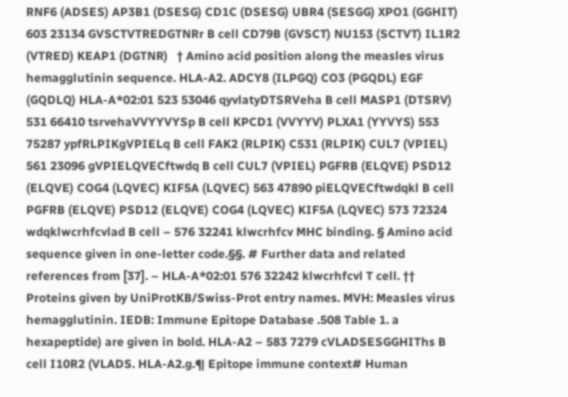RNF6 (ADSES) AP3B1 (DSESG) CD1C (DSESG) UBR4 (SESGG) XPO1 (GGHIT) 603 23134 GVSCTVTREDGTNRr B cell CD79B (GVSCT) NU153 (SCTVT) IL1R2 (VTRED) KEAP1 (DGTNR)   † Amino acid position along the measles virus hemagglutinin sequence. HLA-A2. ADCY8 (ILPGQ) CO3 (PGQDL) EGF (GQDLQ) HLA-A*02:01 523 53046 qyvlatyDTSRVeha B cell MASP1 (DTSRV) 531 66410 tsrvehaVVYYVYSp B cell KPCD1 (VVYYV) PLXA1 (YYVYS) 553 75287 ypfRLPIKgVPIELq B cell FAK2 (RLPIK) C531 (RLPIK) CUL7 (VPIEL) 561 23096 gVPIELQVECftwdq B cell CUL7 (VPIEL) PGFRB (ELQVE) PSD12 (ELQVE) COG4 (LQVEC) KIF5A (LQVEC) 563 47890 piELQVECftwdqkl B cell PGFRB (ELQVE) PSD12 (ELQVE) COG4 (LQVEC) KIF5A (LQVEC) 573 72324 wdqklwcrhfcvlad B cell – 576 32241 klwcrhfcv MHC binding. § Amino acid sequence given in one-letter code.§§. # Further data and related references from [37]. – HLA-A*02:01 576 32242 klwcrhfcvl T cell. †† Proteins given by UniProtKB/Swiss-Prot entry names. MVH: Measles virus hemagglutinin. IEDB: Immune Epitope Database .508 Table 1. a hexapeptide) are given in bold. HLA-A2 – 583 7279 cVLADSESGGHIThs B cell I10R2 (VLADS. HLA-A2.g.¶ Epitope immune context# Human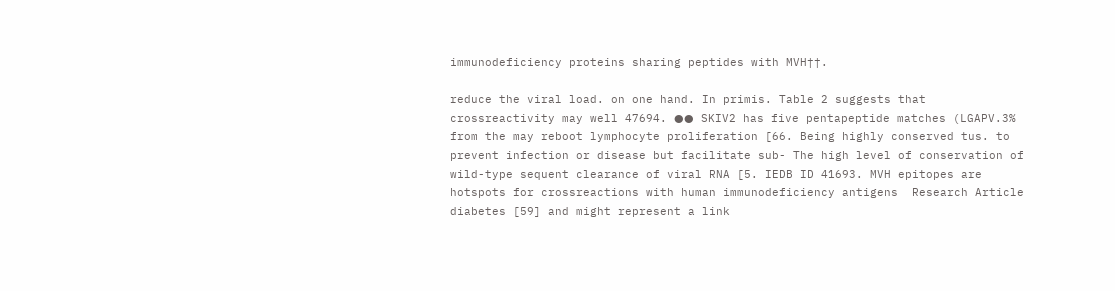immunodeficiency proteins sharing peptides with MVH††.

reduce the viral load. on one hand. In primis. Table 2 suggests that crossreactivity may well 47694. ●● SKIV2 has five pentapeptide matches (LGAPV.3% from the may reboot lymphocyte proliferation [66. Being highly conserved tus. to prevent infection or disease but facilitate sub- The high level of conservation of wild-type sequent clearance of viral RNA [5. IEDB ID 41693. MVH epitopes are hotspots for crossreactions with human immunodeficiency antigens  Research Article diabetes [59] and might represent a link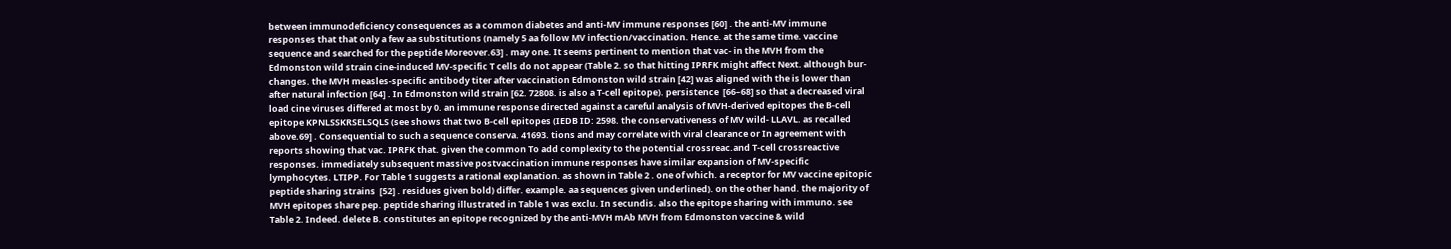between immunodeficiency consequences as a common diabetes and anti-MV immune responses [60] . the anti-MV immune responses that that only a few aa substitutions (namely 5 aa follow MV infection/vaccination. Hence. at the same time. vaccine sequence and searched for the peptide Moreover.63] . may one. It seems pertinent to mention that vac- in the MVH from the Edmonston wild strain cine-induced MV-specific T cells do not appear (Table 2. so that hitting IPRFK might affect Next. although bur- changes. the MVH measles-specific antibody titer after vaccination Edmonston wild strain [42] was aligned with the is lower than after natural infection [64] . In Edmonston wild strain [62. 72808. is also a T-cell epitope). persistence  [66–68] so that a decreased viral load cine viruses differed at most by 0. an immune response directed against a careful analysis of MVH-derived epitopes the B-cell epitope KPNLSSKRSELSQLS (see shows that two B-cell epitopes (IEDB ID: 2598. the conservativeness of MV wild- LLAVL. as recalled above.69] . Consequential to such a sequence conserva. 41693. tions and may correlate with viral clearance or In agreement with reports showing that vac. IPRFK that. given the common To add complexity to the potential crossreac.and T-cell crossreactive responses. immediately subsequent massive postvaccination immune responses have similar expansion of MV-specific lymphocytes. LTIPP. For Table 1 suggests a rational explanation. as shown in Table 2 . one of which. a receptor for MV vaccine epitopic peptide sharing strains  [52] . residues given bold) differ. example. aa sequences given underlined). on the other hand. the majority of MVH epitopes share pep. peptide sharing illustrated in Table 1 was exclu. In secundis. also the epitope sharing with immuno. see Table 2. Indeed. delete B. constitutes an epitope recognized by the anti-MVH mAb MVH from Edmonston vaccine & wild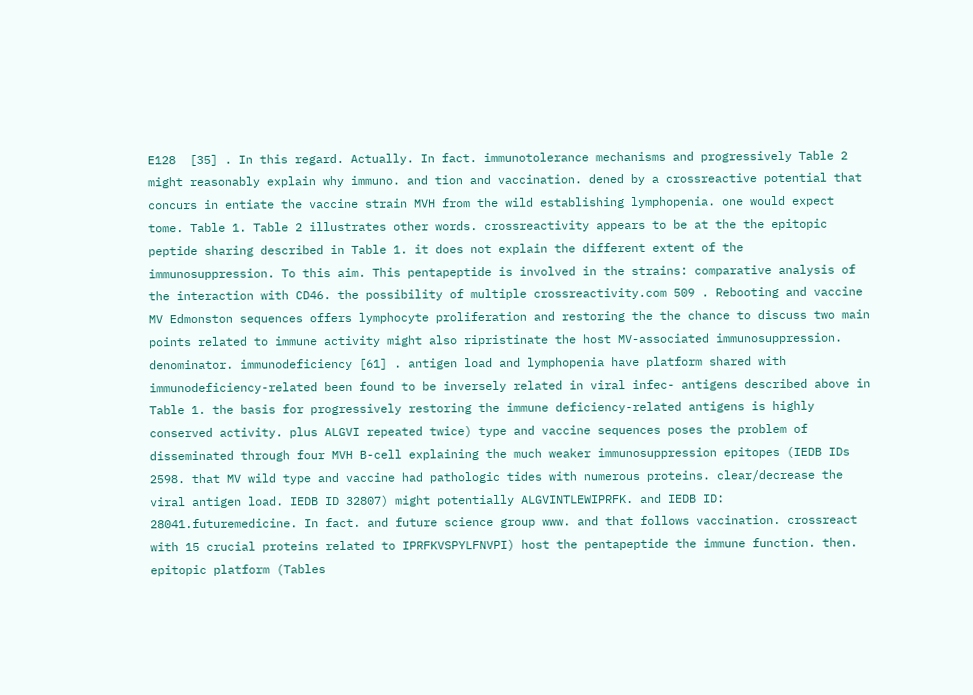E128  [35] . In this regard. Actually. In fact. immunotolerance mechanisms and progressively Table 2 might reasonably explain why immuno. and tion and vaccination. dened by a crossreactive potential that concurs in entiate the vaccine strain MVH from the wild establishing lymphopenia. one would expect tome. Table 1. Table 2 illustrates other words. crossreactivity appears to be at the the epitopic peptide sharing described in Table 1. it does not explain the different extent of the immunosuppression. To this aim. This pentapeptide is involved in the strains: comparative analysis of the interaction with CD46. the possibility of multiple crossreactivity.com 509 . Rebooting and vaccine MV Edmonston sequences offers lymphocyte proliferation and restoring the the chance to discuss two main points related to immune activity might also ripristinate the host MV-associated immunosuppression. denominator. immunodeficiency [61] . antigen load and lymphopenia have platform shared with immunodeficiency-related been found to be inversely related in viral infec- antigens described above in Table 1. the basis for progressively restoring the immune deficiency-related antigens is highly conserved activity. plus ALGVI repeated twice) type and vaccine sequences poses the problem of disseminated through four MVH B-cell explaining the much weaker immunosuppression epitopes (IEDB IDs 2598. that MV wild type and vaccine had pathologic tides with numerous proteins. clear/decrease the viral antigen load. IEDB ID 32807) might potentially ALGVINTLEWIPRFK. and IEDB ID: 28041.futuremedicine. In fact. and future science group www. and that follows vaccination. crossreact with 15 crucial proteins related to IPRFKVSPYLFNVPI) host the pentapeptide the immune function. then. epitopic platform (Tables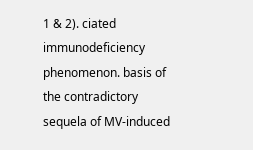1 & 2). ciated immunodeficiency phenomenon. basis of the contradictory sequela of MV-induced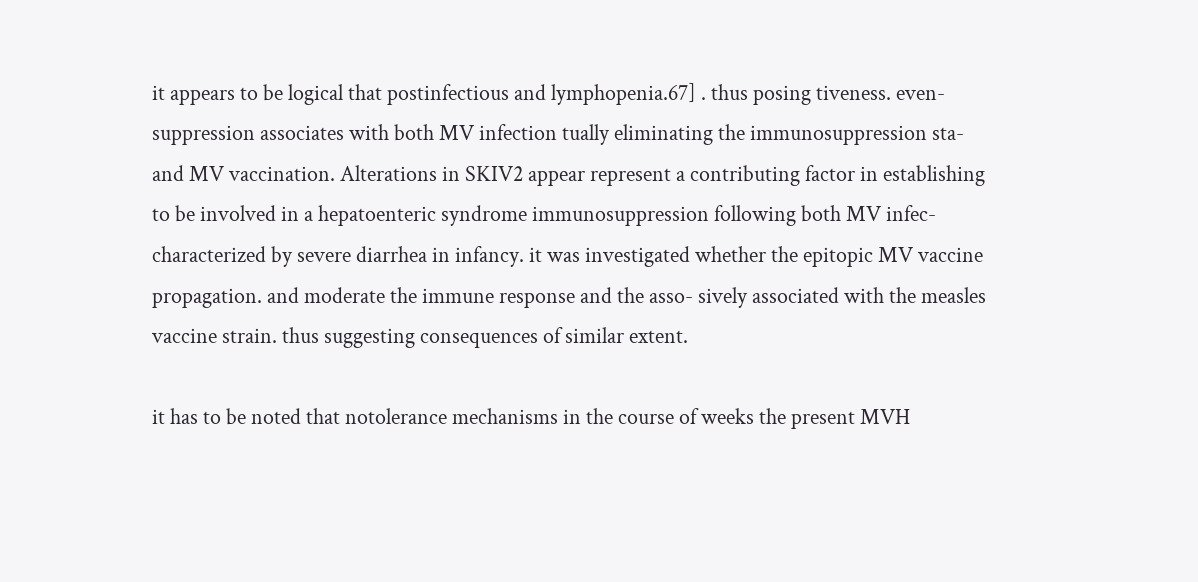it appears to be logical that postinfectious and lymphopenia.67] . thus posing tiveness. even- suppression associates with both MV infection tually eliminating the immunosuppression sta- and MV vaccination. Alterations in SKIV2 appear represent a contributing factor in establishing to be involved in a hepatoenteric syndrome immunosuppression following both MV infec- characterized by severe diarrhea in infancy. it was investigated whether the epitopic MV vaccine propagation. and moderate the immune response and the asso- sively associated with the measles vaccine strain. thus suggesting consequences of similar extent.

it has to be noted that notolerance mechanisms in the course of weeks the present MVH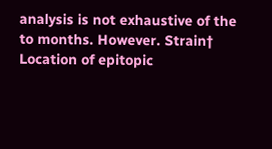analysis is not exhaustive of the to months. However. Strain† Location of epitopic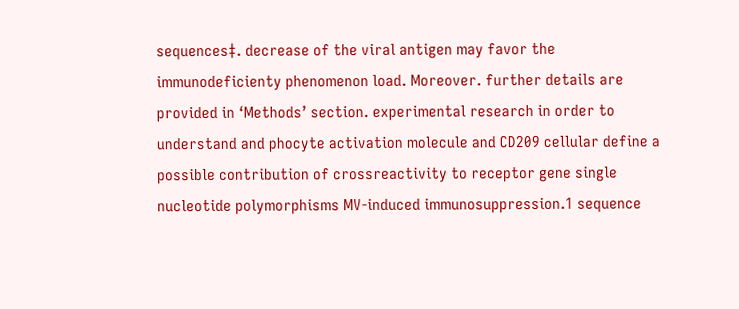sequences‡. decrease of the viral antigen may favor the immunodeficienty phenomenon load. Moreover. further details are provided in ‘Methods’ section. experimental research in order to understand and phocyte activation molecule and CD209 cellular define a possible contribution of crossreactivity to receptor gene single nucleotide polymorphisms MV-induced immunosuppression.1 sequence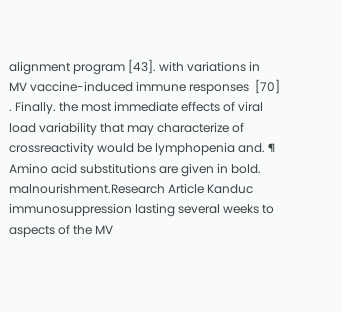alignment program [43]. with variations in MV vaccine-induced immune responses  [70] . Finally. the most immediate effects of viral load variability that may characterize of crossreactivity would be lymphopenia and. ¶ Amino acid substitutions are given in bold. malnourishment.Research Article Kanduc immunosuppression lasting several weeks to aspects of the MV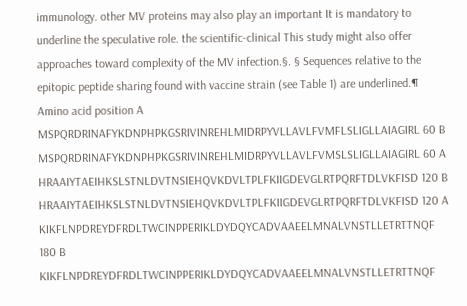immunology. other MV proteins may also play an important It is mandatory to underline the speculative role. the scientific-clinical This study might also offer approaches toward complexity of the MV infection.§. § Sequences relative to the epitopic peptide sharing found with vaccine strain (see Table 1) are underlined.¶ Amino acid position A  MSPQRDRINAFYKDNPHPKGSRIVINREHLMIDRPYVLLAVLFVMFLSLIGLLAIAGIRL 60 B MSPQRDRINAFYKDNPHPKGSRIVINREHLMIDRPYVLLAVLFVMSLSLIGLLAIAGIRL 60 A HRAAIYTAEIHKSLSTNLDVTNSIEHQVKDVLTPLFKIIGDEVGLRTPQRFTDLVKFISD 120 B HRAAIYTAEIHKSLSTNLDVTNSIEHQVKDVLTPLFKIIGDEVGLRTPQRFTDLVKFISD 120 A KIKFLNPDREYDFRDLTWCINPPERIKLDYDQYCADVAAEELMNALVNSTLLETRTTNQF 180 B KIKFLNPDREYDFRDLTWCINPPERIKLDYDQYCADVAAEELMNALVNSTLLETRTTNQF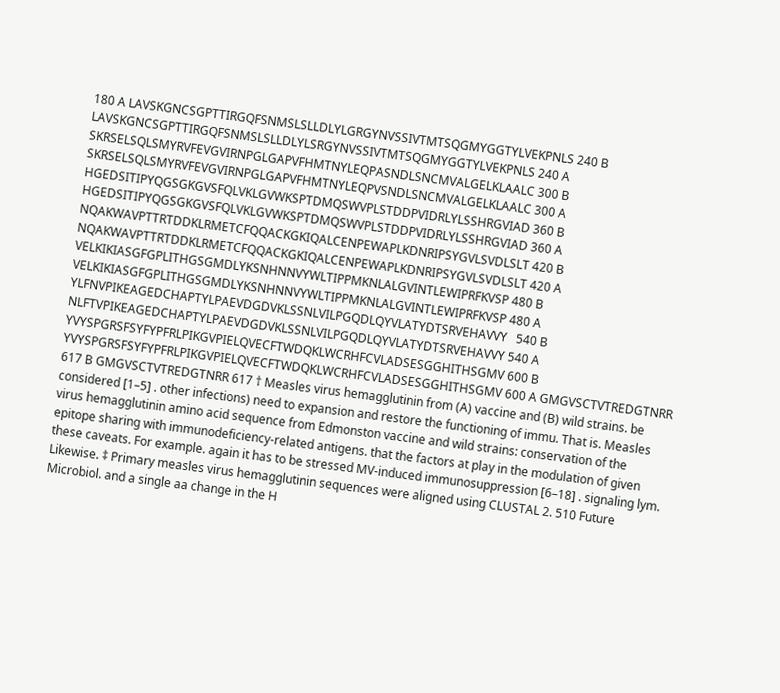180 A LAVSKGNCSGPTTIRGQFSNMSLSLLDLYLGRGYNVSSIVTMTSQGMYGGTYLVEKPNLS 240 B LAVSKGNCSGPTTIRGQFSNMSLSLLDLYLSRGYNVSSIVTMTSQGMYGGTYLVEKPNLS 240 A SKRSELSQLSMYRVFEVGVIRNPGLGAPVFHMTNYLEQPASNDLSNCMVALGELKLAALC 300 B SKRSELSQLSMYRVFEVGVIRNPGLGAPVFHMTNYLEQPVSNDLSNCMVALGELKLAALC 300 A HGEDSITIPYQGSGKGVSFQLVKLGVWKSPTDMQSWVPLSTDDPVIDRLYLSSHRGVIAD 360 B HGEDSITIPYQGSGKGVSFQLVKLGVWKSPTDMQSWVPLSTDDPVIDRLYLSSHRGVIAD 360 A NQAKWAVPTTRTDDKLRMETCFQQACKGKIQALCENPEWAPLKDNRIPSYGVLSVDLSLT 420 B NQAKWAVPTTRTDDKLRMETCFQQACKGKIQALCENPEWAPLKDNRIPSYGVLSVDLSLT 420 A VELKIKIASGFGPLITHGSGMDLYKSNHNNVYWLTIPPMKNLALGVINTLEWIPRFKVSP 480 B VELKIKIASGFGPLITHGSGMDLYKSNHNNVYWLTIPPMKNLALGVINTLEWIPRFKVSP 480 A  YLFNVPIKEAGEDCHAPTYLPAEVDGDVKLSSNLVILPGQDLQYVLATYDTSRVEHAVVY   540 B NLFTVPIKEAGEDCHAPTYLPAEVDGDVKLSSNLVILPGQDLQYVLATYDTSRVEHAVVY 540 A YVYSPGRSFSYFYPFRLPIKGVPIELQVECFTWDQKLWCRHFCVLADSESGGHITHSGMV 600 B YVYSPGRSFSYFYPFRLPIKGVPIELQVECFTWDQKLWCRHFCVLADSESGGHITHSGMV 600 A GMGVSCTVTREDGTNRR 617 B GMGVSCTVTREDGTNRR 617 † Measles virus hemagglutinin from (A) vaccine and (B) wild strains. be considered [1–5] . other infections) need to expansion and restore the functioning of immu. That is. Measles virus hemagglutinin amino acid sequence from Edmonston vaccine and wild strains: conservation of the epitope sharing with immunodeficiency-related antigens. that the factors at play in the modulation of given these caveats. For example. again it has to be stressed MV-induced immunosuppression [6–18] . signaling lym. Likewise. ‡ Primary measles virus hemagglutinin sequences were aligned using CLUSTAL 2. 510 Future Microbiol. and a single aa change in the H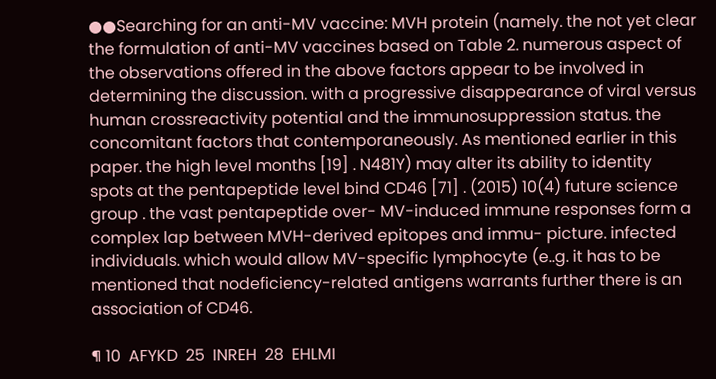●●Searching for an anti-MV vaccine: MVH protein (namely. the not yet clear the formulation of anti-MV vaccines based on Table 2. numerous aspect of the observations offered in the above factors appear to be involved in determining the discussion. with a progressive disappearance of viral versus human crossreactivity potential and the immunosuppression status. the concomitant factors that contemporaneously. As mentioned earlier in this paper. the high level months [19] . N481Y) may alter its ability to identity spots at the pentapeptide level bind CD46 [71] . (2015) 10(4) future science group . the vast pentapeptide over- MV-induced immune responses form a complex lap between MVH-derived epitopes and immu- picture. infected individuals. which would allow MV-specific lymphocyte (e..g. it has to be mentioned that nodeficiency-related antigens warrants further there is an association of CD46.

¶ 10  AFYKD  25  INREH  28  EHLMI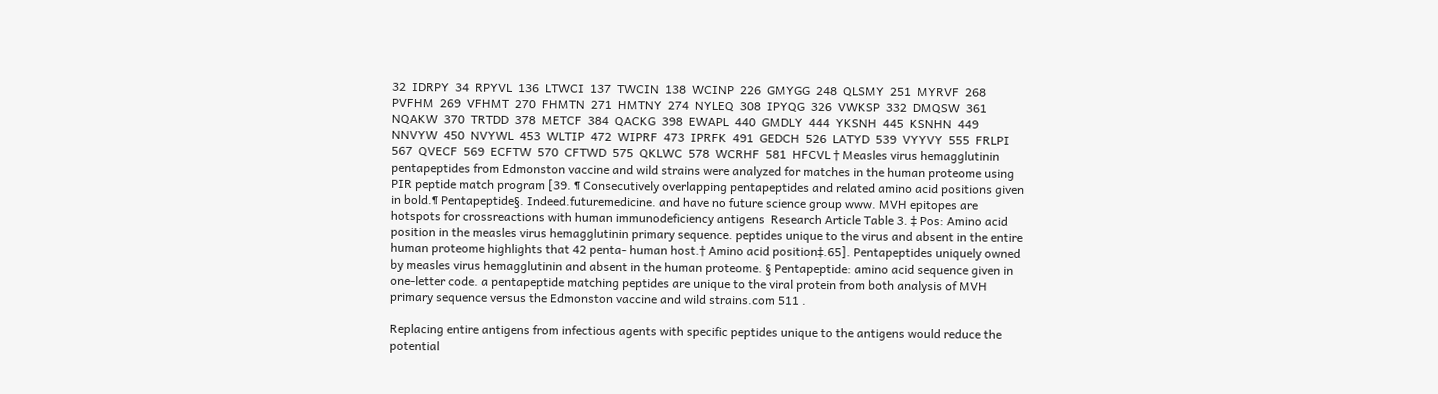32  IDRPY  34  RPYVL  136  LTWCI  137  TWCIN  138  WCINP  226  GMYGG  248  QLSMY  251  MYRVF  268  PVFHM  269  VFHMT  270  FHMTN  271  HMTNY  274  NYLEQ  308  IPYQG  326  VWKSP  332  DMQSW  361  NQAKW  370  TRTDD  378  METCF  384  QACKG  398  EWAPL  440  GMDLY  444  YKSNH  445  KSNHN  449  NNVYW  450  NVYWL  453  WLTIP  472  WIPRF  473  IPRFK  491  GEDCH  526  LATYD  539  VYYVY  555  FRLPI  567  QVECF  569  ECFTW  570  CFTWD  575  QKLWC  578  WCRHF  581  HFCVL † Measles virus hemagglutinin pentapeptides from Edmonston vaccine and wild strains were analyzed for matches in the human proteome using PIR peptide match program [39. ¶ Consecutively overlapping pentapeptides and related amino acid positions given in bold.¶ Pentapeptide§. Indeed.futuremedicine. and have no future science group www. MVH epitopes are hotspots for crossreactions with human immunodeficiency antigens  Research Article Table 3. ‡ Pos: Amino acid position in the measles virus hemagglutinin primary sequence. peptides unique to the virus and absent in the entire human proteome highlights that 42 penta- human host.† Amino acid position‡.65]. Pentapeptides uniquely owned by measles virus hemagglutinin and absent in the human proteome. § Pentapeptide: amino acid sequence given in one-letter code. a pentapeptide matching peptides are unique to the viral protein from both analysis of MVH primary sequence versus the Edmonston vaccine and wild strains.com 511 .

Replacing entire antigens from infectious agents with specific peptides unique to the antigens would reduce the potential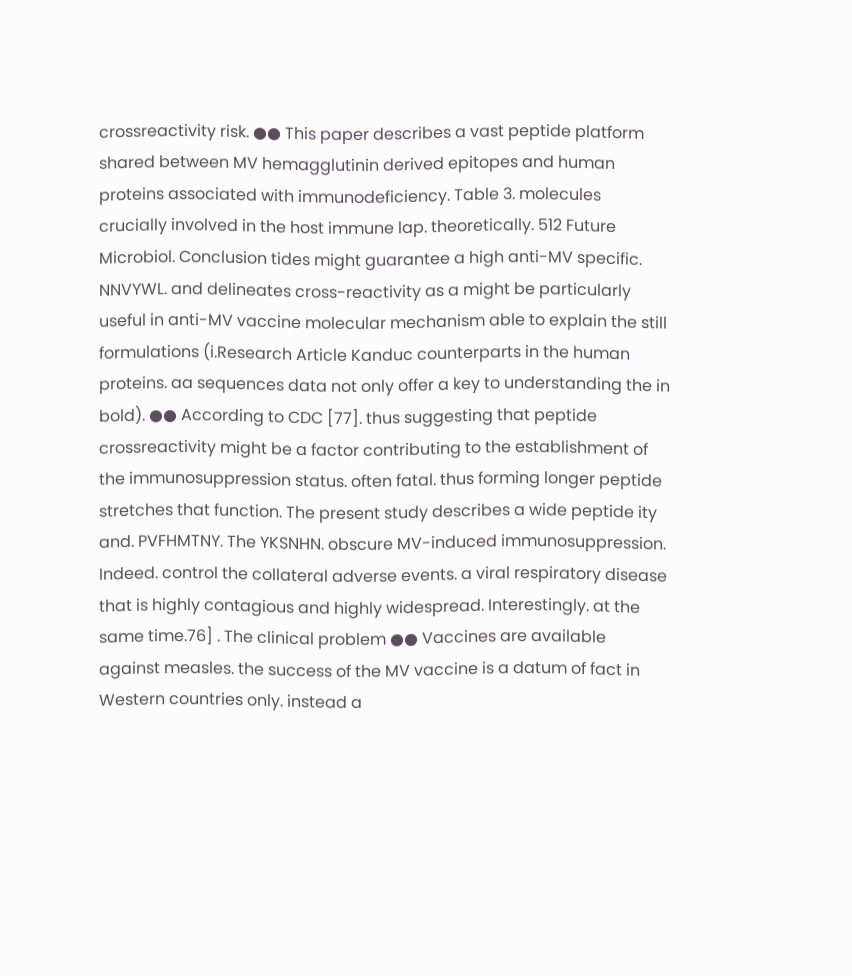crossreactivity risk. ●● This paper describes a vast peptide platform shared between MV hemagglutinin derived epitopes and human proteins associated with immunodeficiency. Table 3. molecules crucially involved in the host immune lap. theoretically. 512 Future Microbiol. Conclusion tides might guarantee a high anti-MV specific. NNVYWL. and delineates cross-reactivity as a might be particularly useful in anti-MV vaccine molecular mechanism able to explain the still formulations (i.Research Article Kanduc counterparts in the human proteins. aa sequences data not only offer a key to understanding the in bold). ●● According to CDC [77]. thus suggesting that peptide crossreactivity might be a factor contributing to the establishment of the immunosuppression status. often fatal. thus forming longer peptide stretches that function. The present study describes a wide peptide ity and. PVFHMTNY. The YKSNHN. obscure MV-induced immunosuppression. Indeed. control the collateral adverse events. a viral respiratory disease that is highly contagious and highly widespread. Interestingly. at the same time.76] . The clinical problem ●● Vaccines are available against measles. the success of the MV vaccine is a datum of fact in Western countries only. instead a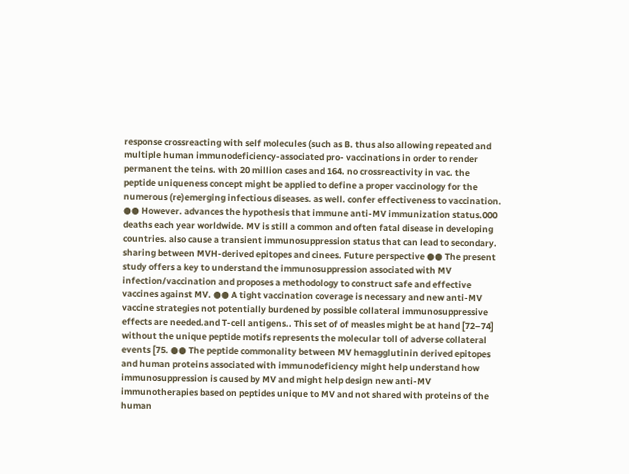response crossreacting with self molecules (such as B. thus also allowing repeated and multiple human immunodeficiency-associated pro- vaccinations in order to render permanent the teins. with 20 million cases and 164. no crossreactivity in vac. the peptide uniqueness concept might be applied to define a proper vaccinology for the numerous (re)emerging infectious diseases. as well. confer effectiveness to vaccination. ●● However. advances the hypothesis that immune anti-MV immunization status.000 deaths each year worldwide. MV is still a common and often fatal disease in developing countries. also cause a transient immunosuppression status that can lead to secondary. sharing between MVH-derived epitopes and cinees. Future perspective ●● The present study offers a key to understand the immunosuppression associated with MV infection/vaccination and proposes a methodology to construct safe and effective vaccines against MV. ●● A tight vaccination coverage is necessary and new anti-MV vaccine strategies not potentially burdened by possible collateral immunosuppressive effects are needed.and T-cell antigens.. This set of of measles might be at hand [72–74] without the unique peptide motifs represents the molecular toll of adverse collateral events [75. ●● The peptide commonality between MV hemagglutinin derived epitopes and human proteins associated with immunodeficiency might help understand how immunosuppression is caused by MV and might help design new anti-MV immunotherapies based on peptides unique to MV and not shared with proteins of the human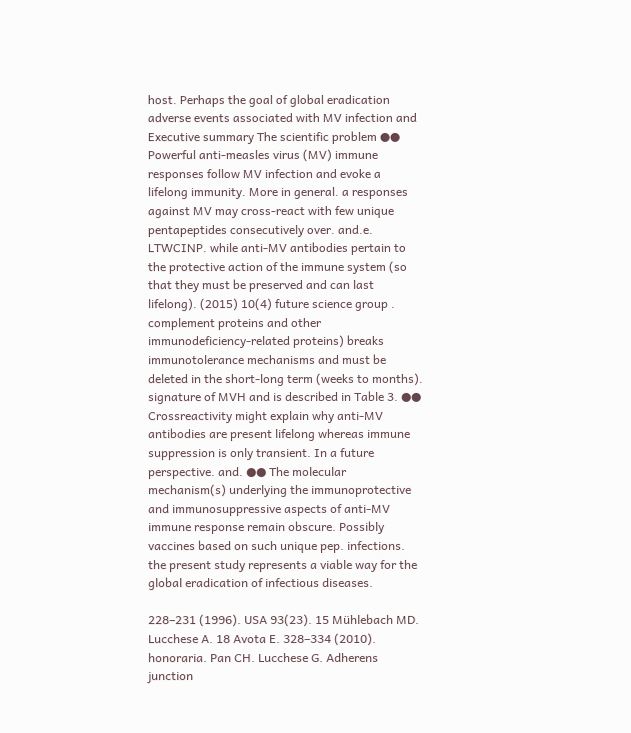host. Perhaps the goal of global eradication adverse events associated with MV infection and Executive summary The scientific problem ●● Powerful anti-measles virus (MV) immune responses follow MV infection and evoke a lifelong immunity. More in general. a responses against MV may cross-react with few unique pentapeptides consecutively over. and.e. LTWCINP. while anti-MV antibodies pertain to the protective action of the immune system (so that they must be preserved and can last lifelong). (2015) 10(4) future science group . complement proteins and other immunodeficiency-related proteins) breaks immunotolerance mechanisms and must be deleted in the short-long term (weeks to months). signature of MVH and is described in Table 3. ●● Crossreactivity might explain why anti-MV antibodies are present lifelong whereas immune suppression is only transient. In a future perspective. and. ●● The molecular mechanism(s) underlying the immunoprotective and immunosuppressive aspects of anti-MV immune response remain obscure. Possibly vaccines based on such unique pep. infections. the present study represents a viable way for the global eradication of infectious diseases.

228–231 (1996). USA 93(23). 15 Mühlebach MD. Lucchese A. 18 Avota E. 328–334 (2010). honoraria. Pan CH. Lucchese G. Adherens junction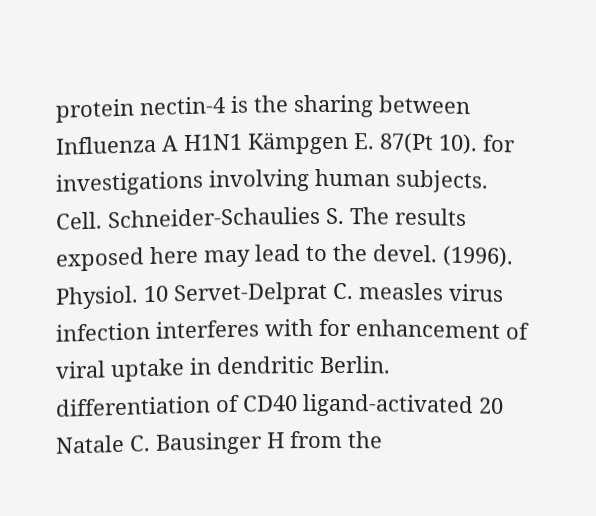protein nectin-4 is the sharing between Influenza A H1N1 Kämpgen E. 87(Pt 10). for investigations involving human subjects. Cell. Schneider-Schaulies S. The results exposed here may lead to the devel. (1996). Physiol. 10 Servet-Delprat C. measles virus infection interferes with for enhancement of viral uptake in dendritic Berlin. differentiation of CD40 ligand-activated 20 Natale C. Bausinger H from the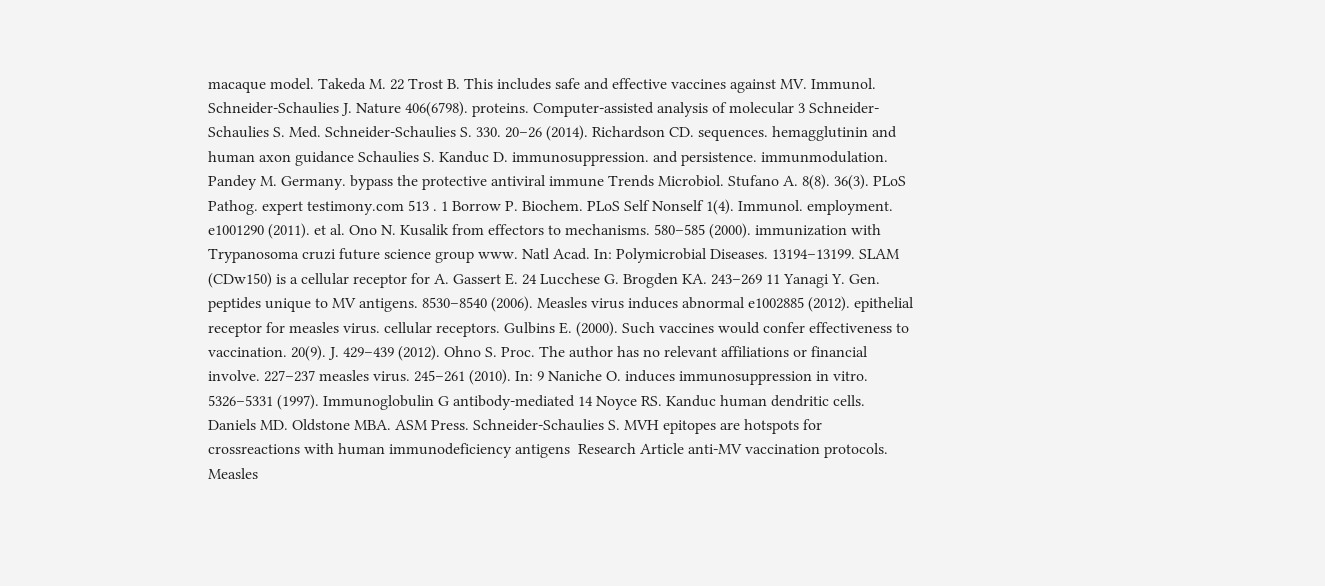macaque model. Takeda M. 22 Trost B. This includes safe and effective vaccines against MV. Immunol. Schneider-Schaulies J. Nature 406(6798). proteins. Computer-assisted analysis of molecular 3 Schneider-Schaulies S. Med. Schneider-Schaulies S. 330. 20–26 (2014). Richardson CD. sequences. hemagglutinin and human axon guidance Schaulies S. Kanduc D. immunosuppression. and persistence. immunmodulation. Pandey M. Germany. bypass the protective antiviral immune Trends Microbiol. Stufano A. 8(8). 36(3). PLoS Pathog. expert testimony.com 513 . 1 Borrow P. Biochem. PLoS Self Nonself 1(4). Immunol. employment. e1001290 (2011). et al. Ono N. Kusalik from effectors to mechanisms. 580–585 (2000). immunization with Trypanosoma cruzi future science group www. Natl Acad. In: Polymicrobial Diseases. 13194–13199. SLAM (CDw150) is a cellular receptor for A. Gassert E. 24 Lucchese G. Brogden KA. 243–269 11 Yanagi Y. Gen. peptides unique to MV antigens. 8530–8540 (2006). Measles virus induces abnormal e1002885 (2012). epithelial receptor for measles virus. cellular receptors. Gulbins E. (2000). Such vaccines would confer effectiveness to vaccination. 20(9). J. 429–439 (2012). Ohno S. Proc. The author has no relevant affiliations or financial involve. 227–237 measles virus. 245–261 (2010). In: 9 Naniche O. induces immunosuppression in vitro. 5326–5331 (1997). Immunoglobulin G antibody-mediated 14 Noyce RS. Kanduc human dendritic cells. Daniels MD. Oldstone MBA. ASM Press. Schneider-Schaulies S. MVH epitopes are hotspots for crossreactions with human immunodeficiency antigens  Research Article anti-MV vaccination protocols. Measles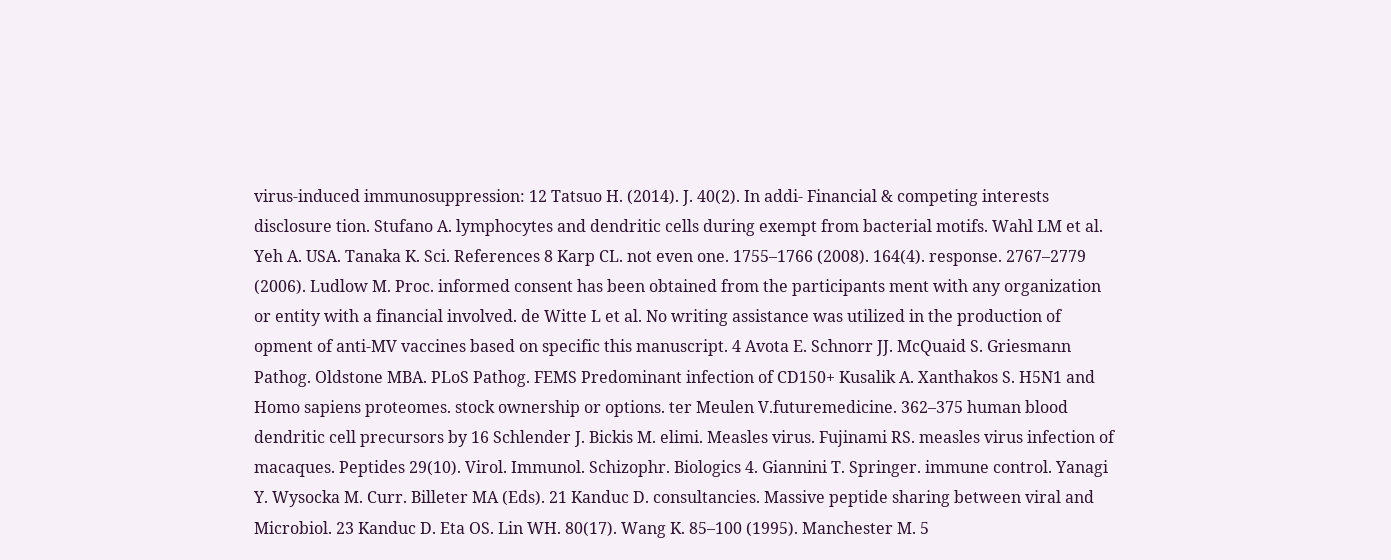virus-induced immunosuppression: 12 Tatsuo H. (2014). J. 40(2). In addi- Financial & competing interests disclosure tion. Stufano A. lymphocytes and dendritic cells during exempt from bacterial motifs. Wahl LM et al. Yeh A. USA. Tanaka K. Sci. References 8 Karp CL. not even one. 1755–1766 (2008). 164(4). response. 2767–2779 (2006). Ludlow M. Proc. informed consent has been obtained from the participants ment with any organization or entity with a financial involved. de Witte L et al. No writing assistance was utilized in the production of opment of anti-MV vaccines based on specific this manuscript. 4 Avota E. Schnorr JJ. McQuaid S. Griesmann Pathog. Oldstone MBA. PLoS Pathog. FEMS Predominant infection of CD150+ Kusalik A. Xanthakos S. H5N1 and Homo sapiens proteomes. stock ownership or options. ter Meulen V.futuremedicine. 362–375 human blood dendritic cell precursors by 16 Schlender J. Bickis M. elimi. Measles virus. Fujinami RS. measles virus infection of macaques. Peptides 29(10). Virol. Immunol. Schizophr. Biologics 4. Giannini T. Springer. immune control. Yanagi Y. Wysocka M. Curr. Billeter MA (Eds). 21 Kanduc D. consultancies. Massive peptide sharing between viral and Microbiol. 23 Kanduc D. Eta OS. Lin WH. 80(17). Wang K. 85–100 (1995). Manchester M. 5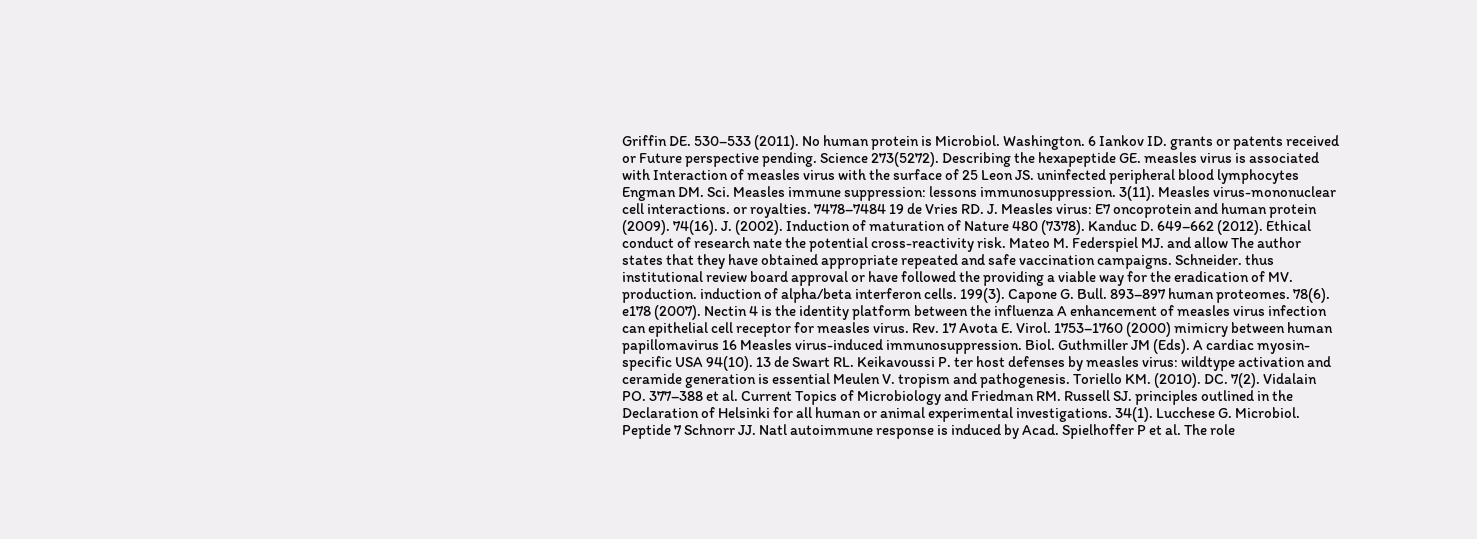Griffin DE. 530–533 (2011). No human protein is Microbiol. Washington. 6 Iankov ID. grants or patents received or Future perspective pending. Science 273(5272). Describing the hexapeptide GE. measles virus is associated with Interaction of measles virus with the surface of 25 Leon JS. uninfected peripheral blood lymphocytes Engman DM. Sci. Measles immune suppression: lessons immunosuppression. 3(11). Measles virus-mononuclear cell interactions. or royalties. 7478–7484 19 de Vries RD. J. Measles virus: E7 oncoprotein and human protein (2009). 74(16). J. (2002). Induction of maturation of Nature 480 (7378). Kanduc D. 649–662 (2012). Ethical conduct of research nate the potential cross-reactivity risk. Mateo M. Federspiel MJ. and allow The author states that they have obtained appropriate repeated and safe vaccination campaigns. Schneider. thus institutional review board approval or have followed the providing a viable way for the eradication of MV. production. induction of alpha/beta interferon cells. 199(3). Capone G. Bull. 893–897 human proteomes. 78(6). e178 (2007). Nectin 4 is the identity platform between the influenza A enhancement of measles virus infection can epithelial cell receptor for measles virus. Rev. 17 Avota E. Virol. 1753–1760 (2000) mimicry between human papillomavirus 16 Measles virus-induced immunosuppression. Biol. Guthmiller JM (Eds). A cardiac myosin-specific USA 94(10). 13 de Swart RL. Keikavoussi P. ter host defenses by measles virus: wildtype activation and ceramide generation is essential Meulen V. tropism and pathogenesis. Toriello KM. (2010). DC. 7(2). Vidalain PO. 377–388 et al. Current Topics of Microbiology and Friedman RM. Russell SJ. principles outlined in the Declaration of Helsinki for all human or animal experimental investigations. 34(1). Lucchese G. Microbiol. Peptide 7 Schnorr JJ. Natl autoimmune response is induced by Acad. Spielhoffer P et al. The role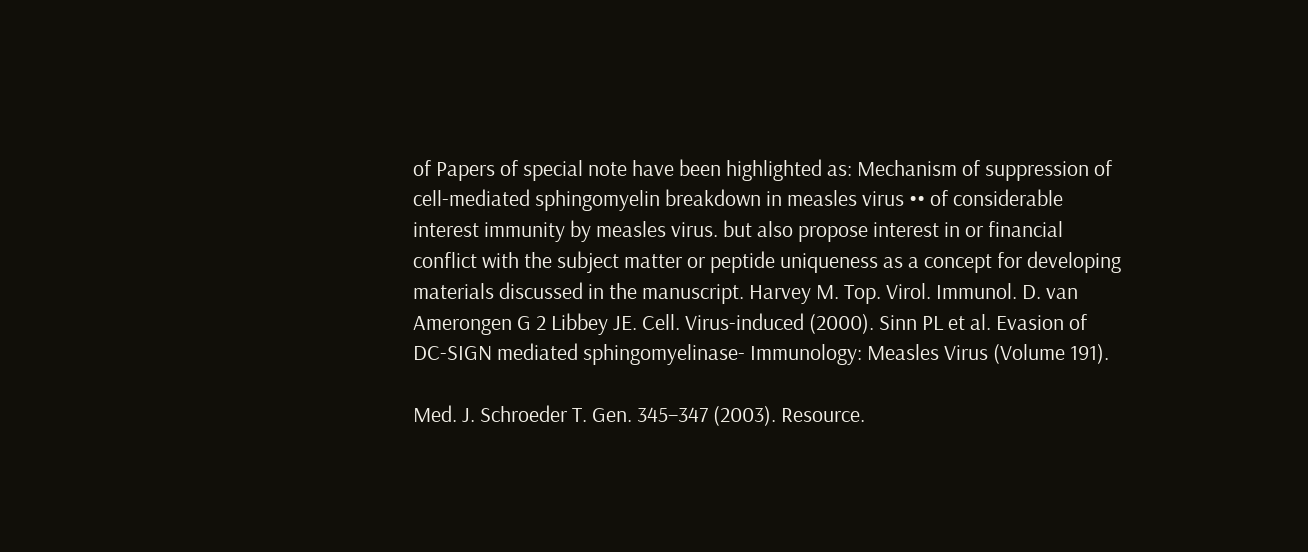of Papers of special note have been highlighted as: Mechanism of suppression of cell-mediated sphingomyelin breakdown in measles virus •• of considerable interest immunity by measles virus. but also propose interest in or financial conflict with the subject matter or peptide uniqueness as a concept for developing materials discussed in the manuscript. Harvey M. Top. Virol. Immunol. D. van Amerongen G 2 Libbey JE. Cell. Virus-induced (2000). Sinn PL et al. Evasion of DC-SIGN mediated sphingomyelinase- Immunology: Measles Virus (Volume 191).

Med. J. Schroeder T. Gen. 345–347 (2003). Resource.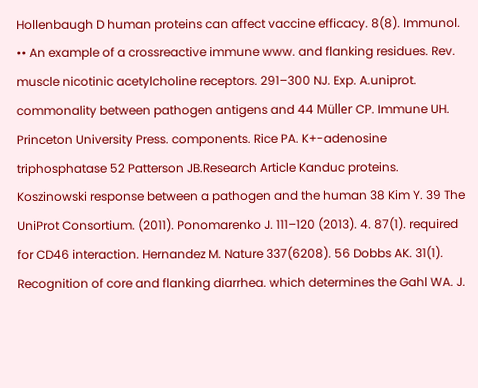Hollenbaugh D human proteins can affect vaccine efficacy. 8(8). Immunol. •• An example of a crossreactive immune www. and flanking residues. Rev. muscle nicotinic acetylcholine receptors. 291–300 NJ. Exp. A.uniprot. commonality between pathogen antigens and 44 Müller CP. Immune UH. Princeton University Press. components. Rice PA. K+-adenosine triphosphatase 52 Patterson JB.Research Article Kanduc proteins. Koszinowski response between a pathogen and the human 38 Kim Y. 39 The UniProt Consortium. (2011). Ponomarenko J. 111–120 (2013). 4. 87(1). required for CD46 interaction. Hernandez M. Nature 337(6208). 56 Dobbs AK. 31(1). Recognition of core and flanking diarrhea. which determines the Gahl WA. J.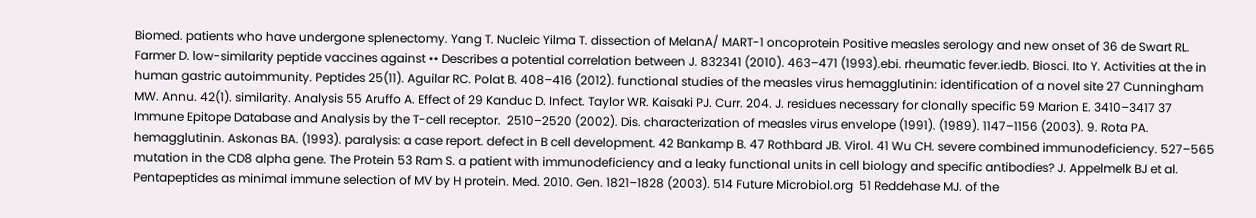Biomed. patients who have undergone splenectomy. Yang T. Nucleic Yilma T. dissection of MelanA/ MART-1 oncoprotein Positive measles serology and new onset of 36 de Swart RL. Farmer D. low-similarity peptide vaccines against •• Describes a potential correlation between J. 832341 (2010). 463–471 (1993).ebi. rheumatic fever.iedb. Biosci. Ito Y. Activities at the in human gastric autoimmunity. Peptides 25(11). Aguilar RC. Polat B. 408–416 (2012). functional studies of the measles virus hemagglutinin: identification of a novel site 27 Cunningham MW. Annu. 42(1). similarity. Analysis 55 Aruffo A. Effect of 29 Kanduc D. Infect. Taylor WR. Kaisaki PJ. Curr. 204. J. residues necessary for clonally specific 59 Marion E. 3410–3417 37 Immune Epitope Database and Analysis by the T-cell receptor.  2510–2520 (2002). Dis. characterization of measles virus envelope (1991). (1989). 1147–1156 (2003). 9. Rota PA. hemagglutinin. Askonas BA. (1993). paralysis: a case report. defect in B cell development. 42 Bankamp B. 47 Rothbard JB. Virol. 41 Wu CH. severe combined immunodeficiency. 527–565 mutation in the CD8 alpha gene. The Protein 53 Ram S. a patient with immunodeficiency and a leaky functional units in cell biology and specific antibodies? J. Appelmelk BJ et al. Pentapeptides as minimal immune selection of MV by H protein. Med. 2010. Gen. 1821–1828 (2003). 514 Future Microbiol.org  51 Reddehase MJ. of the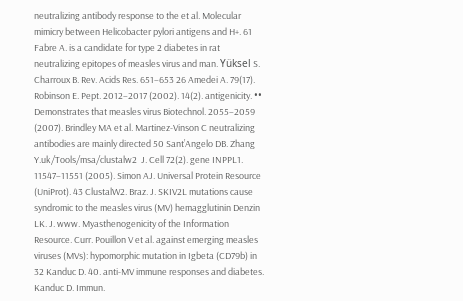neutralizing antibody response to the et al. Molecular mimicry between Helicobacter pylori antigens and H+. 61 Fabre A. is a candidate for type 2 diabetes in rat neutralizing epitopes of measles virus and man. Yüksel S. Charroux B. Rev. Acids Res. 651–653 26 Amedei A. 79(17). Robinson E. Pept. 2012–2017 (2002). 14(2). antigenicity. •• Demonstrates that measles virus Biotechnol. 2055–2059 (2007). Brindley MA et al. Martinez-Vinson C neutralizing antibodies are mainly directed 50 Sant’Angelo DB. Zhang Y.uk/Tools/msa/clustalw2  J. Cell 72(2). gene INPPL1. 11547–11551 (2005). Simon AJ. Universal Protein Resource (UniProt). 43 ClustalW2. Braz. J. SKIV2L mutations cause syndromic to the measles virus (MV) hemagglutinin Denzin LK. J. www. Myasthenogenicity of the Information Resource. Curr. Pouillon V et al. against emerging measles viruses (MVs): hypomorphic mutation in Igbeta (CD79b) in 32 Kanduc D. 40. anti-MV immune responses and diabetes. Kanduc D. Immun.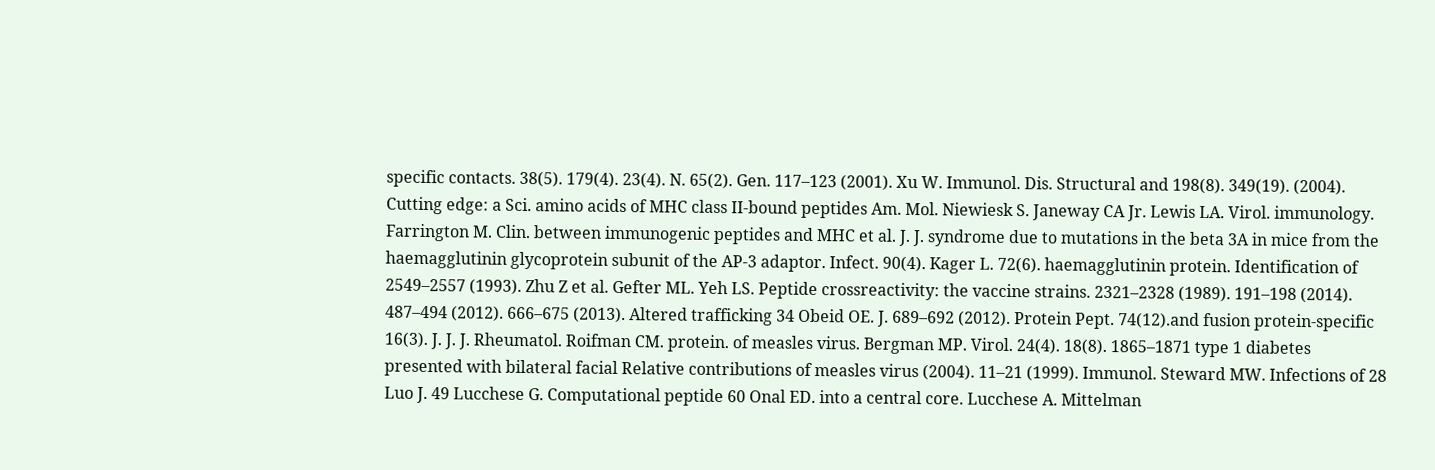specific contacts. 38(5). 179(4). 23(4). N. 65(2). Gen. 117–123 (2001). Xu W. Immunol. Dis. Structural and 198(8). 349(19). (2004). Cutting edge: a Sci. amino acids of MHC class II-bound peptides Am. Mol. Niewiesk S. Janeway CA Jr. Lewis LA. Virol. immunology. Farrington M. Clin. between immunogenic peptides and MHC et al. J. J. syndrome due to mutations in the beta 3A in mice from the haemagglutinin glycoprotein subunit of the AP-3 adaptor. Infect. 90(4). Kager L. 72(6). haemagglutinin protein. Identification of 2549–2557 (1993). Zhu Z et al. Gefter ML. Yeh LS. Peptide crossreactivity: the vaccine strains. 2321–2328 (1989). 191–198 (2014). 487–494 (2012). 666–675 (2013). Altered trafficking 34 Obeid OE. J. 689–692 (2012). Protein Pept. 74(12).and fusion protein-specific 16(3). J. J. J. Rheumatol. Roifman CM. protein. of measles virus. Bergman MP. Virol. 24(4). 18(8). 1865–1871 type 1 diabetes presented with bilateral facial Relative contributions of measles virus (2004). 11–21 (1999). Immunol. Steward MW. Infections of 28 Luo J. 49 Lucchese G. Computational peptide 60 Onal ED. into a central core. Lucchese A. Mittelman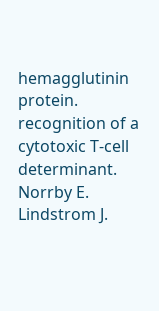hemagglutinin protein. recognition of a cytotoxic T-cell determinant. Norrby E. Lindstrom J.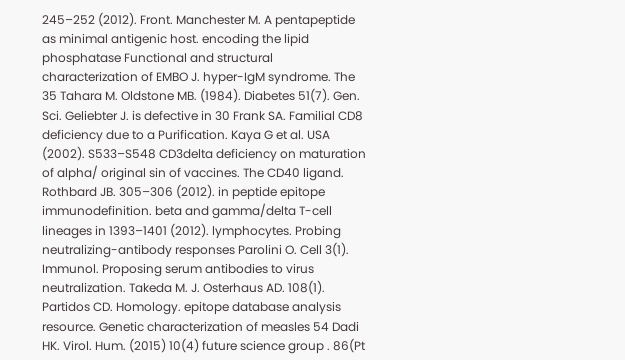245–252 (2012). Front. Manchester M. A pentapeptide as minimal antigenic host. encoding the lipid phosphatase Functional and structural characterization of EMBO J. hyper-IgM syndrome. The 35 Tahara M. Oldstone MB. (1984). Diabetes 51(7). Gen. Sci. Geliebter J. is defective in 30 Frank SA. Familial CD8 deficiency due to a Purification. Kaya G et al. USA (2002). S533–S548 CD3delta deficiency on maturation of alpha/ original sin of vaccines. The CD40 ligand. Rothbard JB. 305–306 (2012). in peptide epitope immunodefinition. beta and gamma/delta T-cell lineages in 1393–1401 (2012). lymphocytes. Probing neutralizing-antibody responses Parolini O. Cell 3(1). Immunol. Proposing serum antibodies to virus neutralization. Takeda M. J. Osterhaus AD. 108(1). Partidos CD. Homology. epitope database analysis resource. Genetic characterization of measles 54 Dadi HK. Virol. Hum. (2015) 10(4) future science group . 86(Pt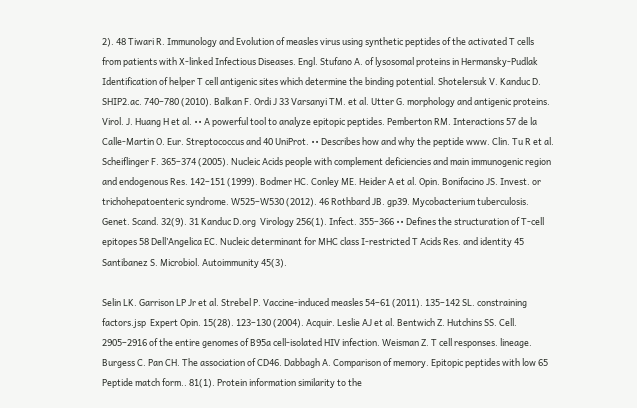2). 48 Tiwari R. Immunology and Evolution of measles virus using synthetic peptides of the activated T cells from patients with X-linked Infectious Diseases. Engl. Stufano A. of lysosomal proteins in Hermansky-Pudlak Identification of helper T cell antigenic sites which determine the binding potential. Shotelersuk V. Kanduc D. SHIP2.ac. 740–780 (2010). Balkan F. Ordi J 33 Varsanyi TM. et al. Utter G. morphology and antigenic proteins. Virol. J. Huang H et al. •• A powerful tool to analyze epitopic peptides. Pemberton RM. Interactions 57 de la Calle-Martin O. Eur. Streptococcus and 40 UniProt. •• Describes how and why the peptide www. Clin. Tu R et al. Scheiflinger F. 365–374 (2005). Nucleic Acids people with complement deficiencies and main immunogenic region and endogenous Res. 142–151 (1999). Bodmer HC. Conley ME. Heider A et al. Opin. Bonifacino JS. Invest. or trichohepatoenteric syndrome. W525–W530 (2012). 46 Rothbard JB. gp39. Mycobacterium tuberculosis. Genet. Scand. 32(9). 31 Kanduc D.org  Virology 256(1). Infect. 355–366 •• Defines the structuration of T-cell epitopes 58 Dell’Angelica EC. Nucleic determinant for MHC class I-restricted T Acids Res. and identity 45 Santibanez S. Microbiol. Autoimmunity 45(3).

Selin LK. Garrison LP Jr et al. Strebel P. Vaccine-induced measles 54–61 (2011). 135–142 SL. constraining factors.jsp  Expert Opin. 15(28). 123–130 (2004). Acquir. Leslie AJ et al. Bentwich Z. Hutchins SS. Cell. 2905–2916 of the entire genomes of B95a cell-isolated HIV infection. Weisman Z. T cell responses. lineage. Burgess C. Pan CH. The association of CD46. Dabbagh A. Comparison of memory. Epitopic peptides with low 65 Peptide match form.. 81(1). Protein information similarity to the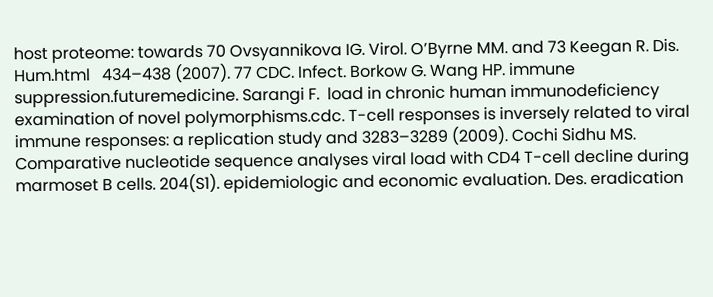host proteome: towards 70 Ovsyannikova IG. Virol. O’Byrne MM. and 73 Keegan R. Dis. Hum.html   434–438 (2007). 77 CDC. Infect. Borkow G. Wang HP. immune suppression.futuremedicine. Sarangi F.  load in chronic human immunodeficiency examination of novel polymorphisms.cdc. T-cell responses is inversely related to viral immune responses: a replication study and 3283–3289 (2009). Cochi Sidhu MS. Comparative nucleotide sequence analyses viral load with CD4 T-cell decline during marmoset B cells. 204(S1). epidemiologic and economic evaluation. Des. eradication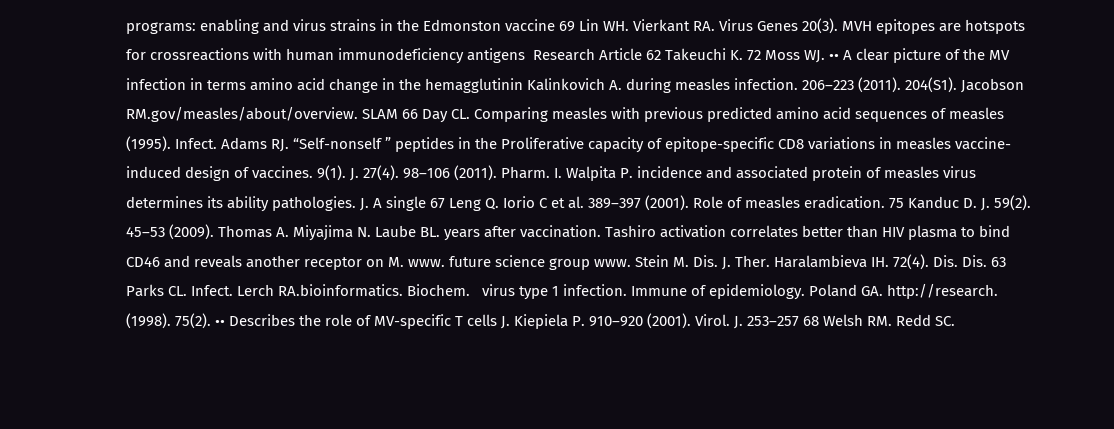programs: enabling and virus strains in the Edmonston vaccine 69 Lin WH. Vierkant RA. Virus Genes 20(3). MVH epitopes are hotspots for crossreactions with human immunodeficiency antigens  Research Article 62 Takeuchi K. 72 Moss WJ. •• A clear picture of the MV infection in terms amino acid change in the hemagglutinin Kalinkovich A. during measles infection. 206–223 (2011). 204(S1). Jacobson RM.gov/measles/about/overview. SLAM 66 Day CL. Comparing measles with previous predicted amino acid sequences of measles (1995). Infect. Adams RJ. “Self-nonself ” peptides in the Proliferative capacity of epitope-specific CD8 variations in measles vaccine-induced design of vaccines. 9(1). J. 27(4). 98–106 (2011). Pharm. I. Walpita P. incidence and associated protein of measles virus determines its ability pathologies. J. A single 67 Leng Q. Iorio C et al. 389–397 (2001). Role of measles eradication. 75 Kanduc D. J. 59(2). 45–53 (2009). Thomas A. Miyajima N. Laube BL. years after vaccination. Tashiro activation correlates better than HIV plasma to bind CD46 and reveals another receptor on M. www. future science group www. Stein M. Dis. J. Ther. Haralambieva IH. 72(4). Dis. Dis. 63 Parks CL. Infect. Lerch RA.bioinformatics. Biochem.   virus type 1 infection. Immune of epidemiology. Poland GA. http://research. (1998). 75(2). •• Describes the role of MV-specific T cells J. Kiepiela P. 910–920 (2001). Virol. J. 253–257 68 Welsh RM. Redd SC.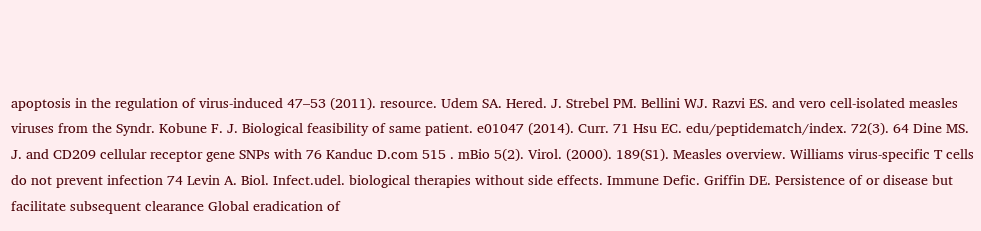apoptosis in the regulation of virus-induced 47–53 (2011). resource. Udem SA. Hered. J. Strebel PM. Bellini WJ. Razvi ES. and vero cell-isolated measles viruses from the Syndr. Kobune F. J. Biological feasibility of same patient. e01047 (2014). Curr. 71 Hsu EC. edu/peptidematch/index. 72(3). 64 Dine MS. J. and CD209 cellular receptor gene SNPs with 76 Kanduc D.com 515 . mBio 5(2). Virol. (2000). 189(S1). Measles overview. Williams virus-specific T cells do not prevent infection 74 Levin A. Biol. Infect.udel. biological therapies without side effects. Immune Defic. Griffin DE. Persistence of or disease but facilitate subsequent clearance Global eradication of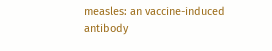measles: an vaccine-induced antibody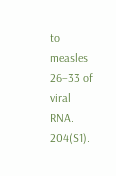to measles 26–33 of viral RNA. 204(S1).